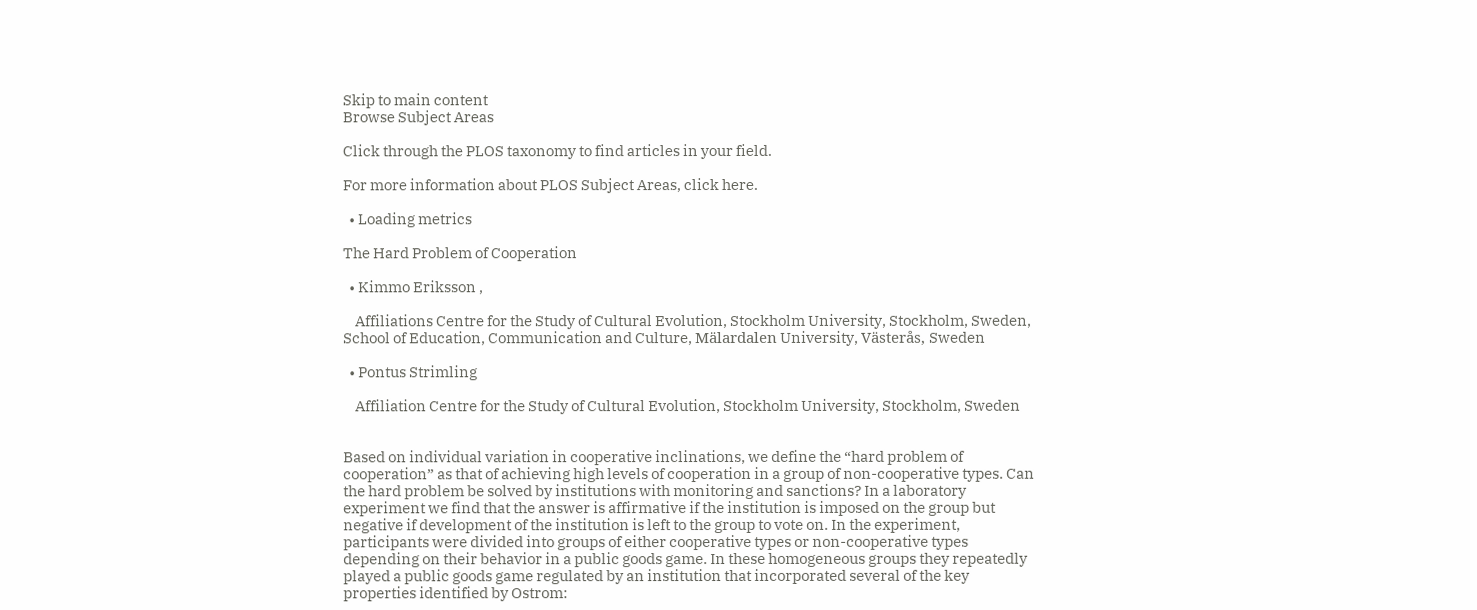Skip to main content
Browse Subject Areas

Click through the PLOS taxonomy to find articles in your field.

For more information about PLOS Subject Areas, click here.

  • Loading metrics

The Hard Problem of Cooperation

  • Kimmo Eriksson ,

    Affiliations Centre for the Study of Cultural Evolution, Stockholm University, Stockholm, Sweden, School of Education, Communication and Culture, Mälardalen University, Västerås, Sweden

  • Pontus Strimling

    Affiliation Centre for the Study of Cultural Evolution, Stockholm University, Stockholm, Sweden


Based on individual variation in cooperative inclinations, we define the “hard problem of cooperation” as that of achieving high levels of cooperation in a group of non-cooperative types. Can the hard problem be solved by institutions with monitoring and sanctions? In a laboratory experiment we find that the answer is affirmative if the institution is imposed on the group but negative if development of the institution is left to the group to vote on. In the experiment, participants were divided into groups of either cooperative types or non-cooperative types depending on their behavior in a public goods game. In these homogeneous groups they repeatedly played a public goods game regulated by an institution that incorporated several of the key properties identified by Ostrom: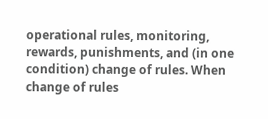operational rules, monitoring, rewards, punishments, and (in one condition) change of rules. When change of rules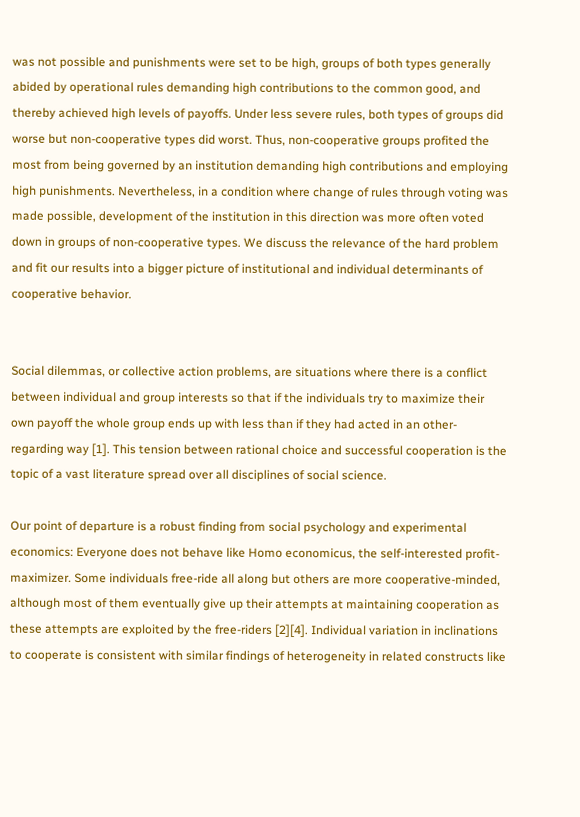was not possible and punishments were set to be high, groups of both types generally abided by operational rules demanding high contributions to the common good, and thereby achieved high levels of payoffs. Under less severe rules, both types of groups did worse but non-cooperative types did worst. Thus, non-cooperative groups profited the most from being governed by an institution demanding high contributions and employing high punishments. Nevertheless, in a condition where change of rules through voting was made possible, development of the institution in this direction was more often voted down in groups of non-cooperative types. We discuss the relevance of the hard problem and fit our results into a bigger picture of institutional and individual determinants of cooperative behavior.


Social dilemmas, or collective action problems, are situations where there is a conflict between individual and group interests so that if the individuals try to maximize their own payoff the whole group ends up with less than if they had acted in an other-regarding way [1]. This tension between rational choice and successful cooperation is the topic of a vast literature spread over all disciplines of social science.

Our point of departure is a robust finding from social psychology and experimental economics: Everyone does not behave like Homo economicus, the self-interested profit-maximizer. Some individuals free-ride all along but others are more cooperative-minded, although most of them eventually give up their attempts at maintaining cooperation as these attempts are exploited by the free-riders [2][4]. Individual variation in inclinations to cooperate is consistent with similar findings of heterogeneity in related constructs like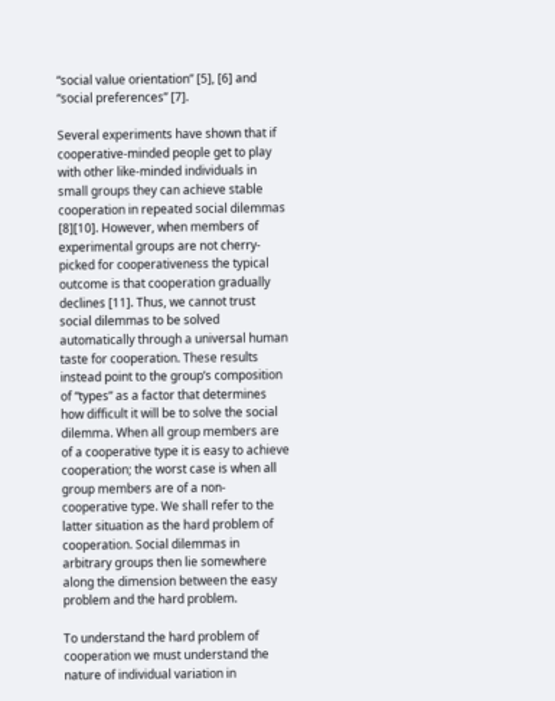“social value orientation” [5], [6] and “social preferences” [7].

Several experiments have shown that if cooperative-minded people get to play with other like-minded individuals in small groups they can achieve stable cooperation in repeated social dilemmas [8][10]. However, when members of experimental groups are not cherry-picked for cooperativeness the typical outcome is that cooperation gradually declines [11]. Thus, we cannot trust social dilemmas to be solved automatically through a universal human taste for cooperation. These results instead point to the group’s composition of “types” as a factor that determines how difficult it will be to solve the social dilemma. When all group members are of a cooperative type it is easy to achieve cooperation; the worst case is when all group members are of a non-cooperative type. We shall refer to the latter situation as the hard problem of cooperation. Social dilemmas in arbitrary groups then lie somewhere along the dimension between the easy problem and the hard problem.

To understand the hard problem of cooperation we must understand the nature of individual variation in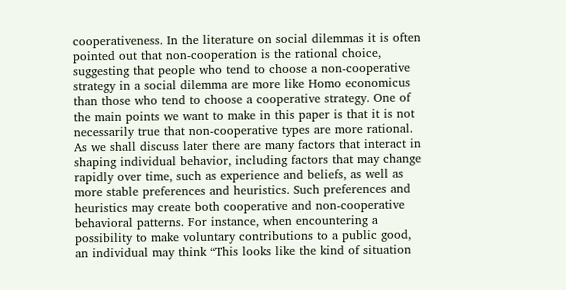cooperativeness. In the literature on social dilemmas it is often pointed out that non-cooperation is the rational choice, suggesting that people who tend to choose a non-cooperative strategy in a social dilemma are more like Homo economicus than those who tend to choose a cooperative strategy. One of the main points we want to make in this paper is that it is not necessarily true that non-cooperative types are more rational. As we shall discuss later there are many factors that interact in shaping individual behavior, including factors that may change rapidly over time, such as experience and beliefs, as well as more stable preferences and heuristics. Such preferences and heuristics may create both cooperative and non-cooperative behavioral patterns. For instance, when encountering a possibility to make voluntary contributions to a public good, an individual may think “This looks like the kind of situation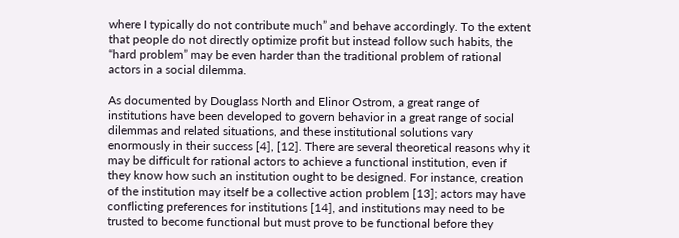where I typically do not contribute much” and behave accordingly. To the extent that people do not directly optimize profit but instead follow such habits, the “hard problem” may be even harder than the traditional problem of rational actors in a social dilemma.

As documented by Douglass North and Elinor Ostrom, a great range of institutions have been developed to govern behavior in a great range of social dilemmas and related situations, and these institutional solutions vary enormously in their success [4], [12]. There are several theoretical reasons why it may be difficult for rational actors to achieve a functional institution, even if they know how such an institution ought to be designed. For instance, creation of the institution may itself be a collective action problem [13]; actors may have conflicting preferences for institutions [14], and institutions may need to be trusted to become functional but must prove to be functional before they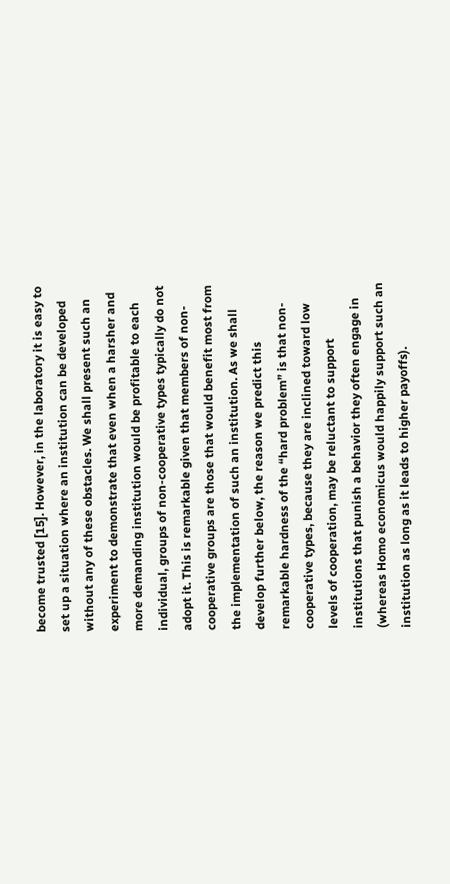become trusted [15]. However, in the laboratory it is easy to set up a situation where an institution can be developed without any of these obstacles. We shall present such an experiment to demonstrate that even when a harsher and more demanding institution would be profitable to each individual, groups of non-cooperative types typically do not adopt it. This is remarkable given that members of non-cooperative groups are those that would benefit most from the implementation of such an institution. As we shall develop further below, the reason we predict this remarkable hardness of the “hard problem” is that non-cooperative types, because they are inclined toward low levels of cooperation, may be reluctant to support institutions that punish a behavior they often engage in (whereas Homo economicus would happily support such an institution as long as it leads to higher payoffs).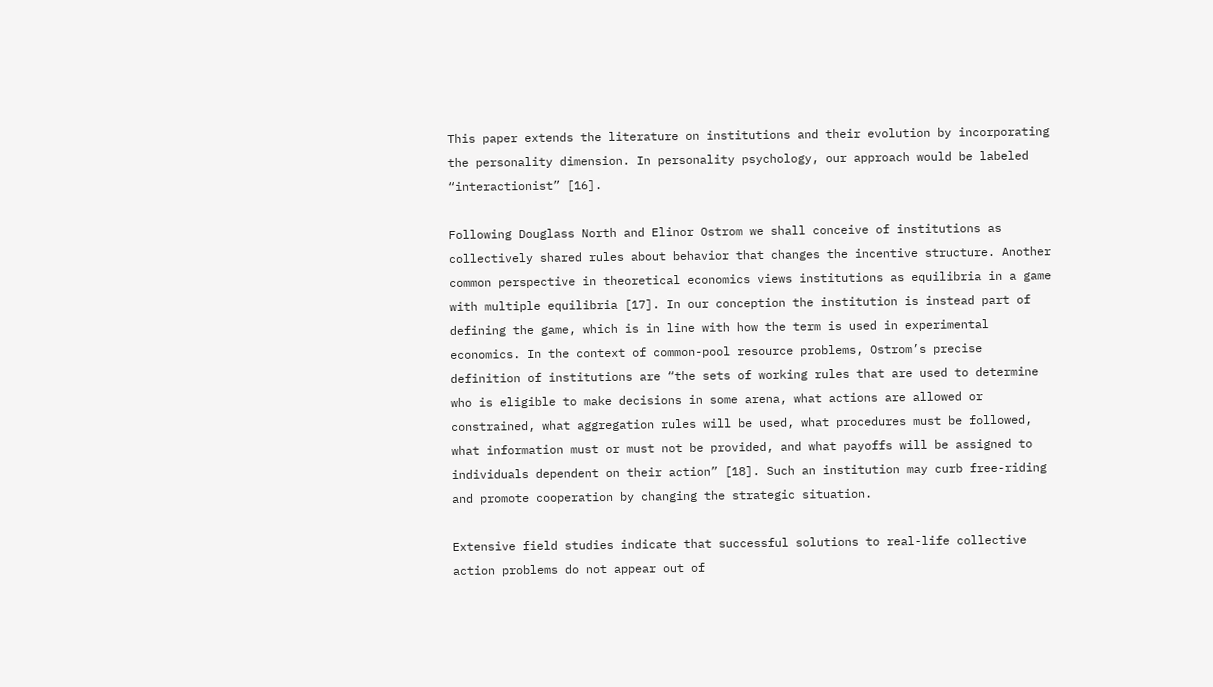This paper extends the literature on institutions and their evolution by incorporating the personality dimension. In personality psychology, our approach would be labeled “interactionist” [16].

Following Douglass North and Elinor Ostrom we shall conceive of institutions as collectively shared rules about behavior that changes the incentive structure. Another common perspective in theoretical economics views institutions as equilibria in a game with multiple equilibria [17]. In our conception the institution is instead part of defining the game, which is in line with how the term is used in experimental economics. In the context of common-pool resource problems, Ostrom’s precise definition of institutions are “the sets of working rules that are used to determine who is eligible to make decisions in some arena, what actions are allowed or constrained, what aggregation rules will be used, what procedures must be followed, what information must or must not be provided, and what payoffs will be assigned to individuals dependent on their action” [18]. Such an institution may curb free-riding and promote cooperation by changing the strategic situation.

Extensive field studies indicate that successful solutions to real-life collective action problems do not appear out of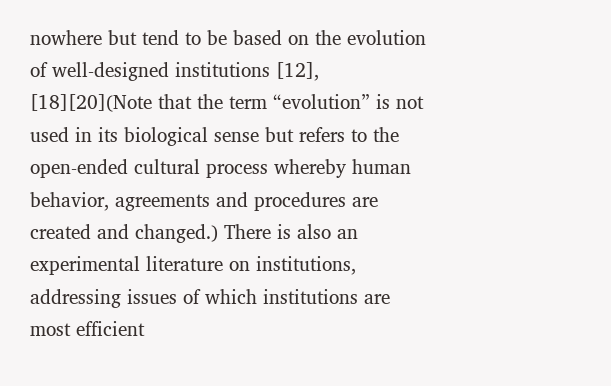nowhere but tend to be based on the evolution of well-designed institutions [12], [18][20](Note that the term “evolution” is not used in its biological sense but refers to the open-ended cultural process whereby human behavior, agreements and procedures are created and changed.) There is also an experimental literature on institutions, addressing issues of which institutions are most efficient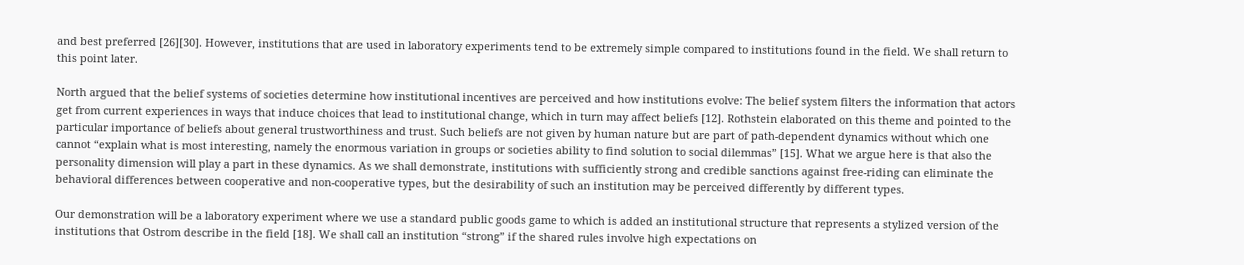and best preferred [26][30]. However, institutions that are used in laboratory experiments tend to be extremely simple compared to institutions found in the field. We shall return to this point later.

North argued that the belief systems of societies determine how institutional incentives are perceived and how institutions evolve: The belief system filters the information that actors get from current experiences in ways that induce choices that lead to institutional change, which in turn may affect beliefs [12]. Rothstein elaborated on this theme and pointed to the particular importance of beliefs about general trustworthiness and trust. Such beliefs are not given by human nature but are part of path-dependent dynamics without which one cannot “explain what is most interesting, namely the enormous variation in groups or societies ability to find solution to social dilemmas” [15]. What we argue here is that also the personality dimension will play a part in these dynamics. As we shall demonstrate, institutions with sufficiently strong and credible sanctions against free-riding can eliminate the behavioral differences between cooperative and non-cooperative types, but the desirability of such an institution may be perceived differently by different types.

Our demonstration will be a laboratory experiment where we use a standard public goods game to which is added an institutional structure that represents a stylized version of the institutions that Ostrom describe in the field [18]. We shall call an institution “strong” if the shared rules involve high expectations on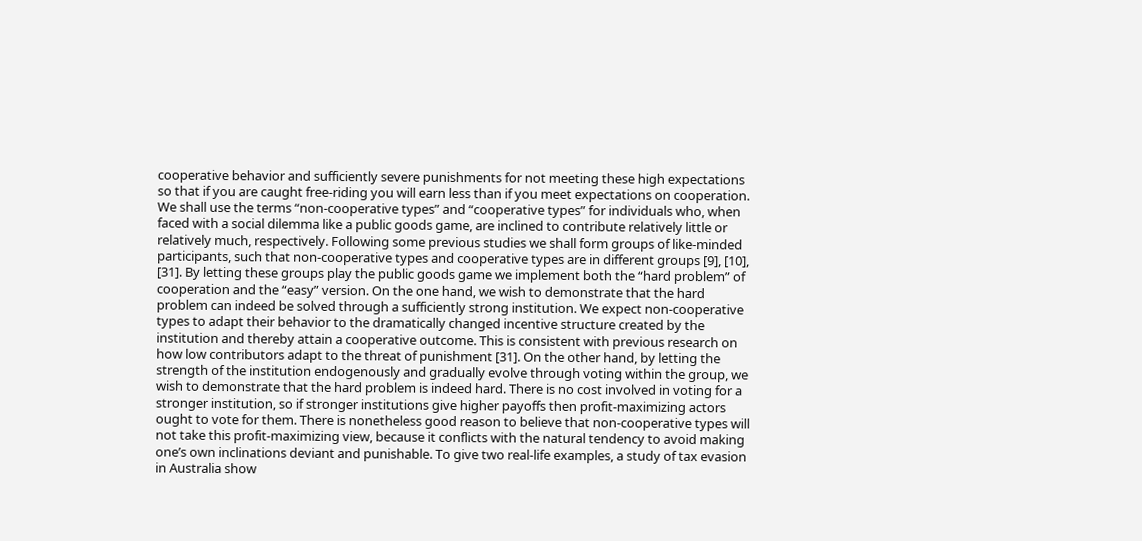cooperative behavior and sufficiently severe punishments for not meeting these high expectations so that if you are caught free-riding you will earn less than if you meet expectations on cooperation. We shall use the terms “non-cooperative types” and “cooperative types” for individuals who, when faced with a social dilemma like a public goods game, are inclined to contribute relatively little or relatively much, respectively. Following some previous studies we shall form groups of like-minded participants, such that non-cooperative types and cooperative types are in different groups [9], [10], [31]. By letting these groups play the public goods game we implement both the “hard problem” of cooperation and the “easy” version. On the one hand, we wish to demonstrate that the hard problem can indeed be solved through a sufficiently strong institution. We expect non-cooperative types to adapt their behavior to the dramatically changed incentive structure created by the institution and thereby attain a cooperative outcome. This is consistent with previous research on how low contributors adapt to the threat of punishment [31]. On the other hand, by letting the strength of the institution endogenously and gradually evolve through voting within the group, we wish to demonstrate that the hard problem is indeed hard. There is no cost involved in voting for a stronger institution, so if stronger institutions give higher payoffs then profit-maximizing actors ought to vote for them. There is nonetheless good reason to believe that non-cooperative types will not take this profit-maximizing view, because it conflicts with the natural tendency to avoid making one’s own inclinations deviant and punishable. To give two real-life examples, a study of tax evasion in Australia show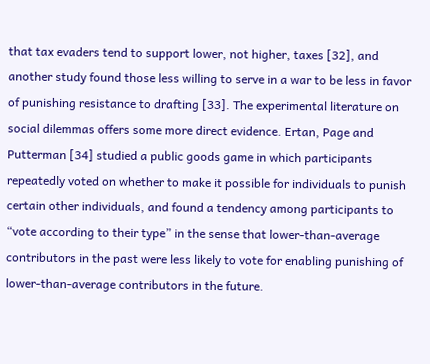that tax evaders tend to support lower, not higher, taxes [32], and another study found those less willing to serve in a war to be less in favor of punishing resistance to drafting [33]. The experimental literature on social dilemmas offers some more direct evidence. Ertan, Page and Putterman [34] studied a public goods game in which participants repeatedly voted on whether to make it possible for individuals to punish certain other individuals, and found a tendency among participants to “vote according to their type” in the sense that lower-than-average contributors in the past were less likely to vote for enabling punishing of lower-than-average contributors in the future.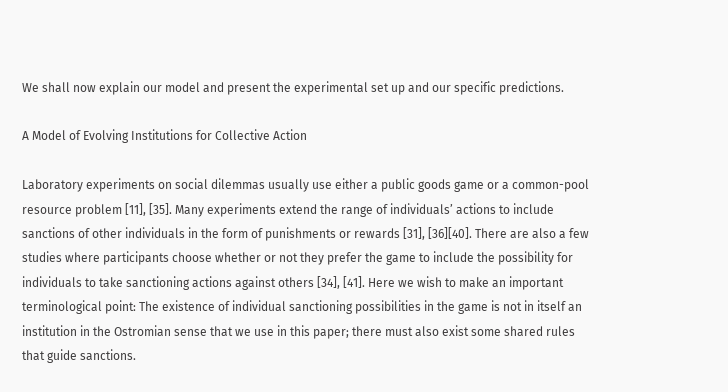We shall now explain our model and present the experimental set up and our specific predictions.

A Model of Evolving Institutions for Collective Action

Laboratory experiments on social dilemmas usually use either a public goods game or a common-pool resource problem [11], [35]. Many experiments extend the range of individuals’ actions to include sanctions of other individuals in the form of punishments or rewards [31], [36][40]. There are also a few studies where participants choose whether or not they prefer the game to include the possibility for individuals to take sanctioning actions against others [34], [41]. Here we wish to make an important terminological point: The existence of individual sanctioning possibilities in the game is not in itself an institution in the Ostromian sense that we use in this paper; there must also exist some shared rules that guide sanctions.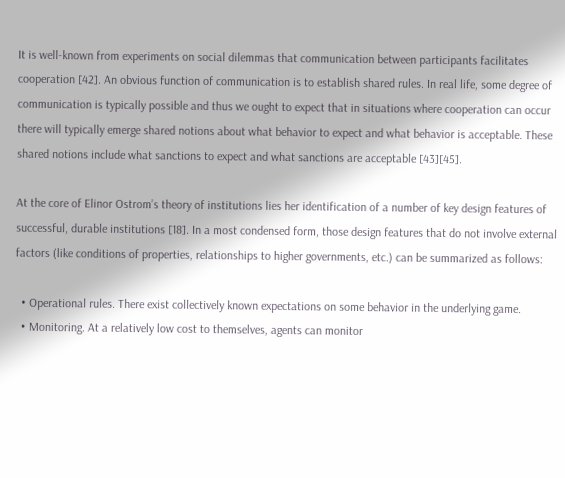It is well-known from experiments on social dilemmas that communication between participants facilitates cooperation [42]. An obvious function of communication is to establish shared rules. In real life, some degree of communication is typically possible and thus we ought to expect that in situations where cooperation can occur there will typically emerge shared notions about what behavior to expect and what behavior is acceptable. These shared notions include what sanctions to expect and what sanctions are acceptable [43][45].

At the core of Elinor Ostrom’s theory of institutions lies her identification of a number of key design features of successful, durable institutions [18]. In a most condensed form, those design features that do not involve external factors (like conditions of properties, relationships to higher governments, etc.) can be summarized as follows:

  • Operational rules. There exist collectively known expectations on some behavior in the underlying game.
  • Monitoring. At a relatively low cost to themselves, agents can monitor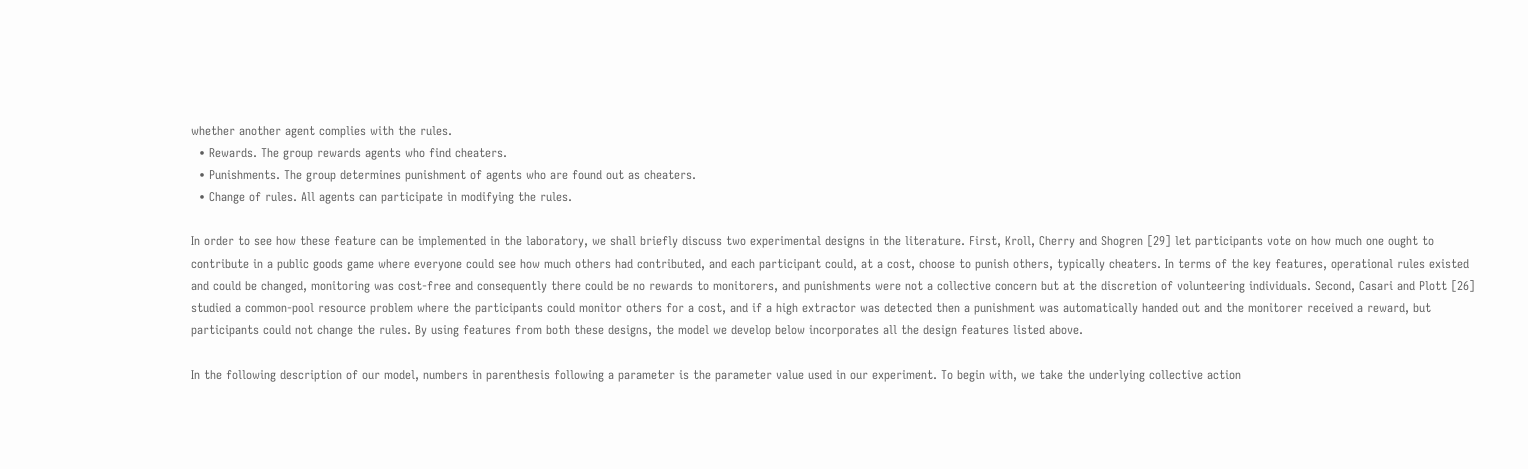whether another agent complies with the rules.
  • Rewards. The group rewards agents who find cheaters.
  • Punishments. The group determines punishment of agents who are found out as cheaters.
  • Change of rules. All agents can participate in modifying the rules.

In order to see how these feature can be implemented in the laboratory, we shall briefly discuss two experimental designs in the literature. First, Kroll, Cherry and Shogren [29] let participants vote on how much one ought to contribute in a public goods game where everyone could see how much others had contributed, and each participant could, at a cost, choose to punish others, typically cheaters. In terms of the key features, operational rules existed and could be changed, monitoring was cost-free and consequently there could be no rewards to monitorers, and punishments were not a collective concern but at the discretion of volunteering individuals. Second, Casari and Plott [26] studied a common-pool resource problem where the participants could monitor others for a cost, and if a high extractor was detected then a punishment was automatically handed out and the monitorer received a reward, but participants could not change the rules. By using features from both these designs, the model we develop below incorporates all the design features listed above.

In the following description of our model, numbers in parenthesis following a parameter is the parameter value used in our experiment. To begin with, we take the underlying collective action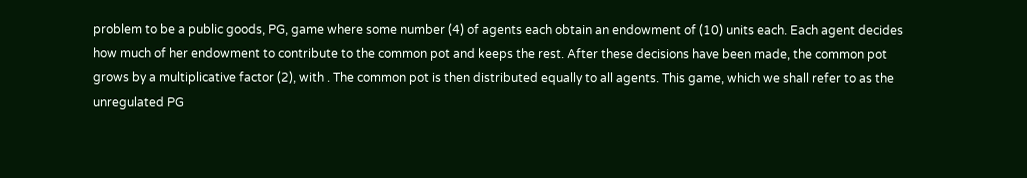problem to be a public goods, PG, game where some number (4) of agents each obtain an endowment of (10) units each. Each agent decides how much of her endowment to contribute to the common pot and keeps the rest. After these decisions have been made, the common pot grows by a multiplicative factor (2), with . The common pot is then distributed equally to all agents. This game, which we shall refer to as the unregulated PG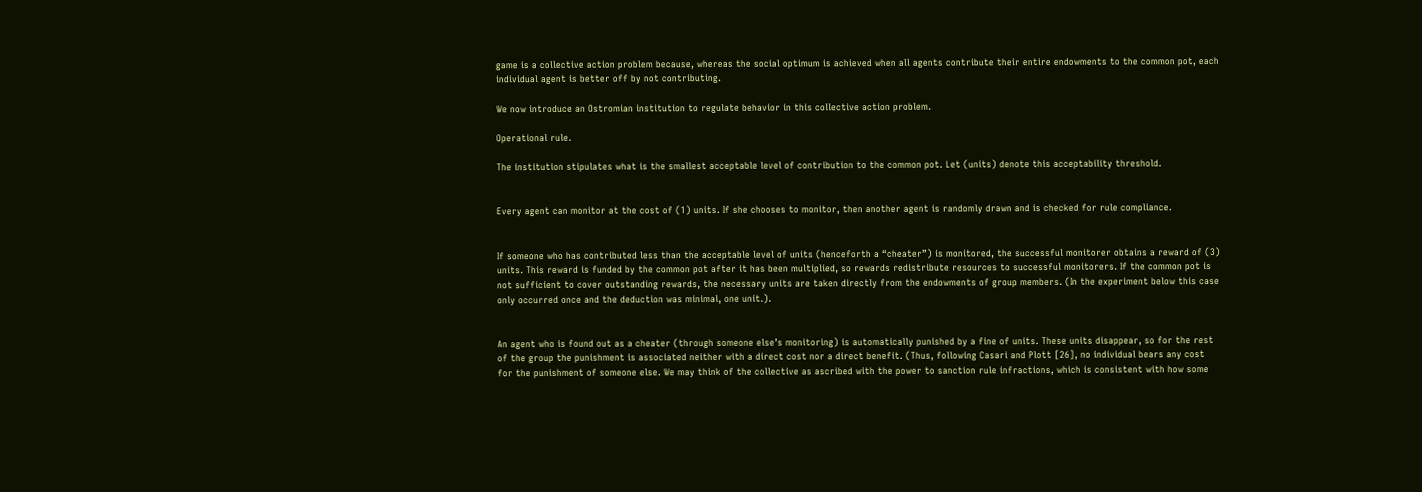game is a collective action problem because, whereas the social optimum is achieved when all agents contribute their entire endowments to the common pot, each individual agent is better off by not contributing.

We now introduce an Ostromian institution to regulate behavior in this collective action problem.

Operational rule.

The institution stipulates what is the smallest acceptable level of contribution to the common pot. Let (units) denote this acceptability threshold.


Every agent can monitor at the cost of (1) units. If she chooses to monitor, then another agent is randomly drawn and is checked for rule compliance.


If someone who has contributed less than the acceptable level of units (henceforth a “cheater”) is monitored, the successful monitorer obtains a reward of (3) units. This reward is funded by the common pot after it has been multiplied, so rewards redistribute resources to successful monitorers. If the common pot is not sufficient to cover outstanding rewards, the necessary units are taken directly from the endowments of group members. (In the experiment below this case only occurred once and the deduction was minimal, one unit.).


An agent who is found out as a cheater (through someone else’s monitoring) is automatically punished by a fine of units. These units disappear, so for the rest of the group the punishment is associated neither with a direct cost nor a direct benefit. (Thus, following Casari and Plott [26], no individual bears any cost for the punishment of someone else. We may think of the collective as ascribed with the power to sanction rule infractions, which is consistent with how some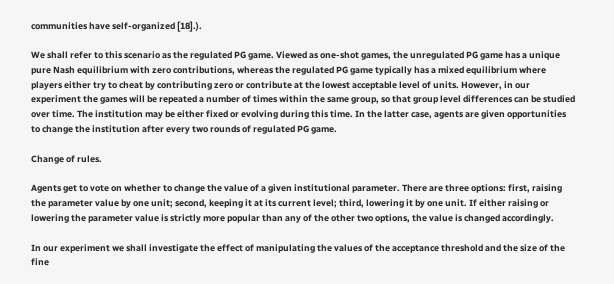communities have self-organized [18].).

We shall refer to this scenario as the regulated PG game. Viewed as one-shot games, the unregulated PG game has a unique pure Nash equilibrium with zero contributions, whereas the regulated PG game typically has a mixed equilibrium where players either try to cheat by contributing zero or contribute at the lowest acceptable level of units. However, in our experiment the games will be repeated a number of times within the same group, so that group level differences can be studied over time. The institution may be either fixed or evolving during this time. In the latter case, agents are given opportunities to change the institution after every two rounds of regulated PG game.

Change of rules.

Agents get to vote on whether to change the value of a given institutional parameter. There are three options: first, raising the parameter value by one unit; second, keeping it at its current level; third, lowering it by one unit. If either raising or lowering the parameter value is strictly more popular than any of the other two options, the value is changed accordingly.

In our experiment we shall investigate the effect of manipulating the values of the acceptance threshold and the size of the fine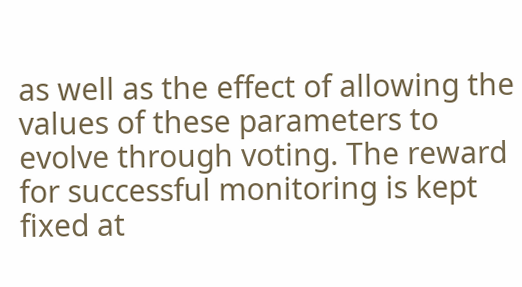as well as the effect of allowing the values of these parameters to evolve through voting. The reward for successful monitoring is kept fixed at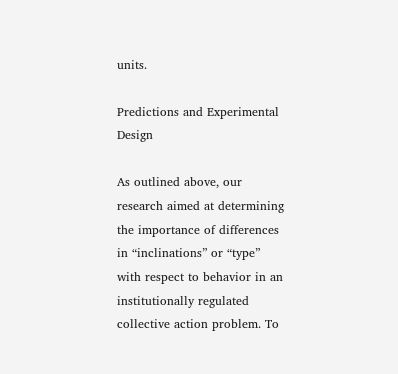units.

Predictions and Experimental Design

As outlined above, our research aimed at determining the importance of differences in “inclinations” or “type” with respect to behavior in an institutionally regulated collective action problem. To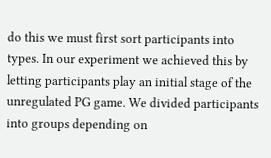do this we must first sort participants into types. In our experiment we achieved this by letting participants play an initial stage of the unregulated PG game. We divided participants into groups depending on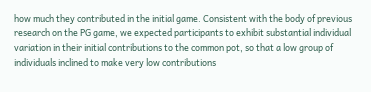how much they contributed in the initial game. Consistent with the body of previous research on the PG game, we expected participants to exhibit substantial individual variation in their initial contributions to the common pot, so that a low group of individuals inclined to make very low contributions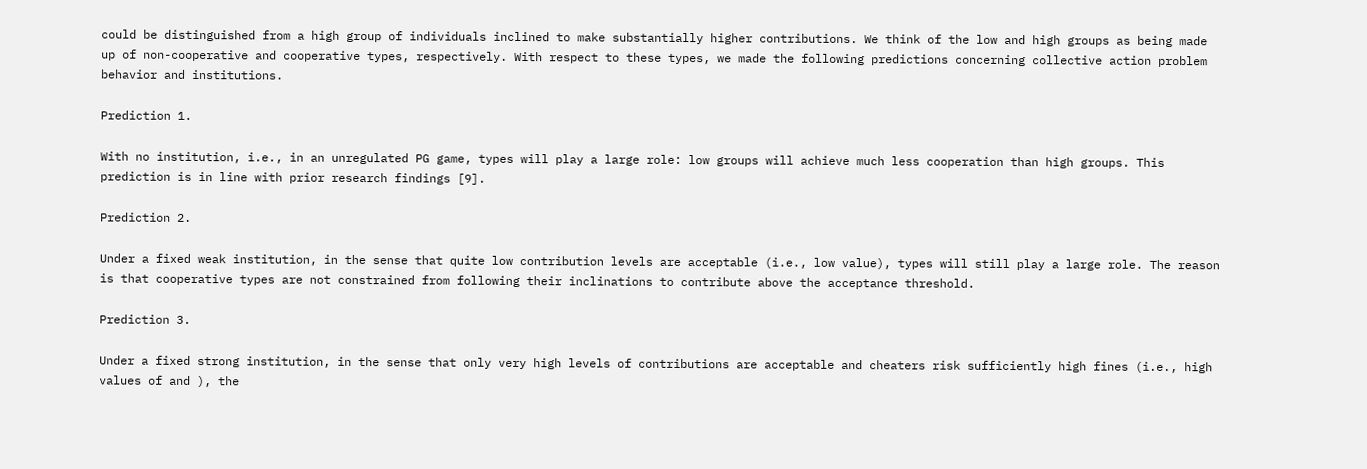could be distinguished from a high group of individuals inclined to make substantially higher contributions. We think of the low and high groups as being made up of non-cooperative and cooperative types, respectively. With respect to these types, we made the following predictions concerning collective action problem behavior and institutions.

Prediction 1.

With no institution, i.e., in an unregulated PG game, types will play a large role: low groups will achieve much less cooperation than high groups. This prediction is in line with prior research findings [9].

Prediction 2.

Under a fixed weak institution, in the sense that quite low contribution levels are acceptable (i.e., low value), types will still play a large role. The reason is that cooperative types are not constrained from following their inclinations to contribute above the acceptance threshold.

Prediction 3.

Under a fixed strong institution, in the sense that only very high levels of contributions are acceptable and cheaters risk sufficiently high fines (i.e., high values of and ), the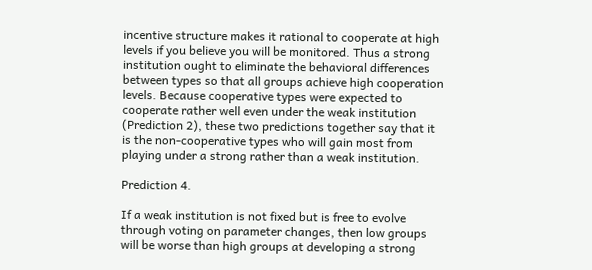incentive structure makes it rational to cooperate at high levels if you believe you will be monitored. Thus a strong institution ought to eliminate the behavioral differences between types so that all groups achieve high cooperation levels. Because cooperative types were expected to cooperate rather well even under the weak institution (Prediction 2), these two predictions together say that it is the non-cooperative types who will gain most from playing under a strong rather than a weak institution.

Prediction 4.

If a weak institution is not fixed but is free to evolve through voting on parameter changes, then low groups will be worse than high groups at developing a strong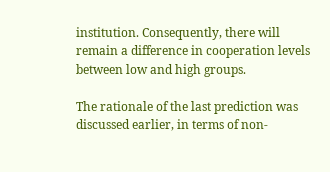institution. Consequently, there will remain a difference in cooperation levels between low and high groups.

The rationale of the last prediction was discussed earlier, in terms of non-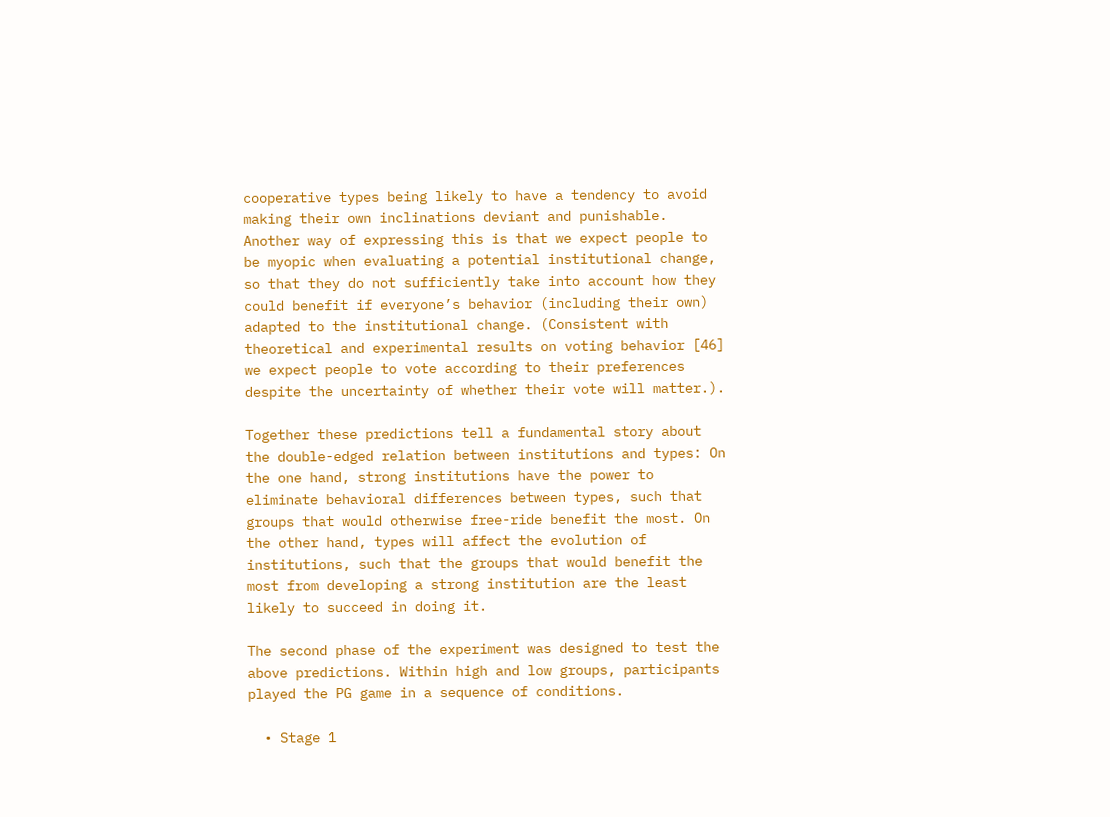cooperative types being likely to have a tendency to avoid making their own inclinations deviant and punishable. Another way of expressing this is that we expect people to be myopic when evaluating a potential institutional change, so that they do not sufficiently take into account how they could benefit if everyone’s behavior (including their own) adapted to the institutional change. (Consistent with theoretical and experimental results on voting behavior [46] we expect people to vote according to their preferences despite the uncertainty of whether their vote will matter.).

Together these predictions tell a fundamental story about the double-edged relation between institutions and types: On the one hand, strong institutions have the power to eliminate behavioral differences between types, such that groups that would otherwise free-ride benefit the most. On the other hand, types will affect the evolution of institutions, such that the groups that would benefit the most from developing a strong institution are the least likely to succeed in doing it.

The second phase of the experiment was designed to test the above predictions. Within high and low groups, participants played the PG game in a sequence of conditions.

  • Stage 1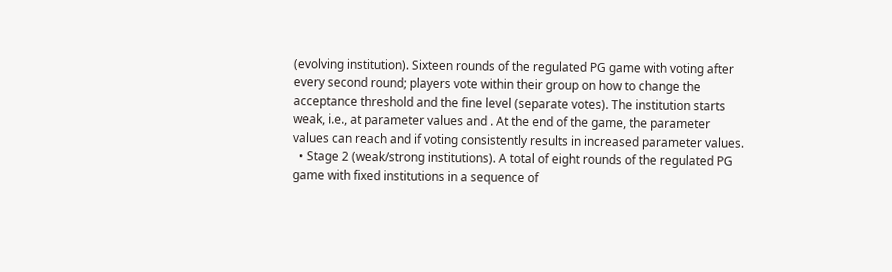(evolving institution). Sixteen rounds of the regulated PG game with voting after every second round; players vote within their group on how to change the acceptance threshold and the fine level (separate votes). The institution starts weak, i.e., at parameter values and . At the end of the game, the parameter values can reach and if voting consistently results in increased parameter values.
  • Stage 2 (weak/strong institutions). A total of eight rounds of the regulated PG game with fixed institutions in a sequence of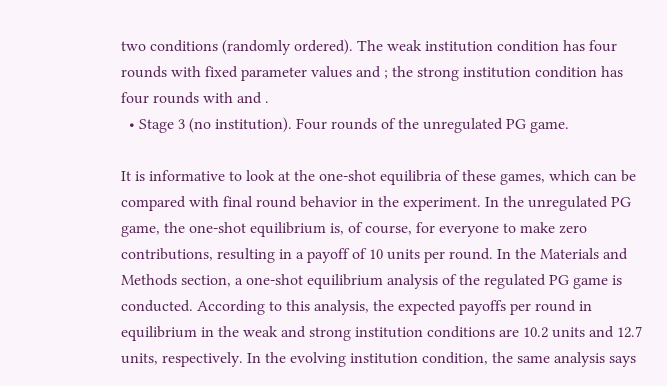two conditions (randomly ordered). The weak institution condition has four rounds with fixed parameter values and ; the strong institution condition has four rounds with and .
  • Stage 3 (no institution). Four rounds of the unregulated PG game.

It is informative to look at the one-shot equilibria of these games, which can be compared with final round behavior in the experiment. In the unregulated PG game, the one-shot equilibrium is, of course, for everyone to make zero contributions, resulting in a payoff of 10 units per round. In the Materials and Methods section, a one-shot equilibrium analysis of the regulated PG game is conducted. According to this analysis, the expected payoffs per round in equilibrium in the weak and strong institution conditions are 10.2 units and 12.7 units, respectively. In the evolving institution condition, the same analysis says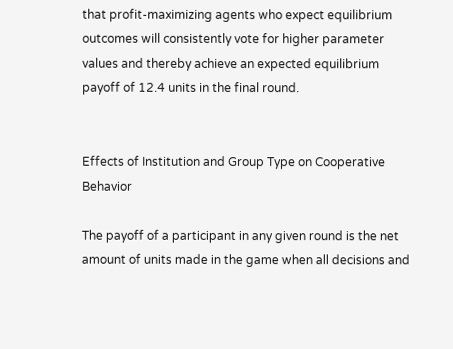that profit-maximizing agents who expect equilibrium outcomes will consistently vote for higher parameter values and thereby achieve an expected equilibrium payoff of 12.4 units in the final round.


Effects of Institution and Group Type on Cooperative Behavior

The payoff of a participant in any given round is the net amount of units made in the game when all decisions and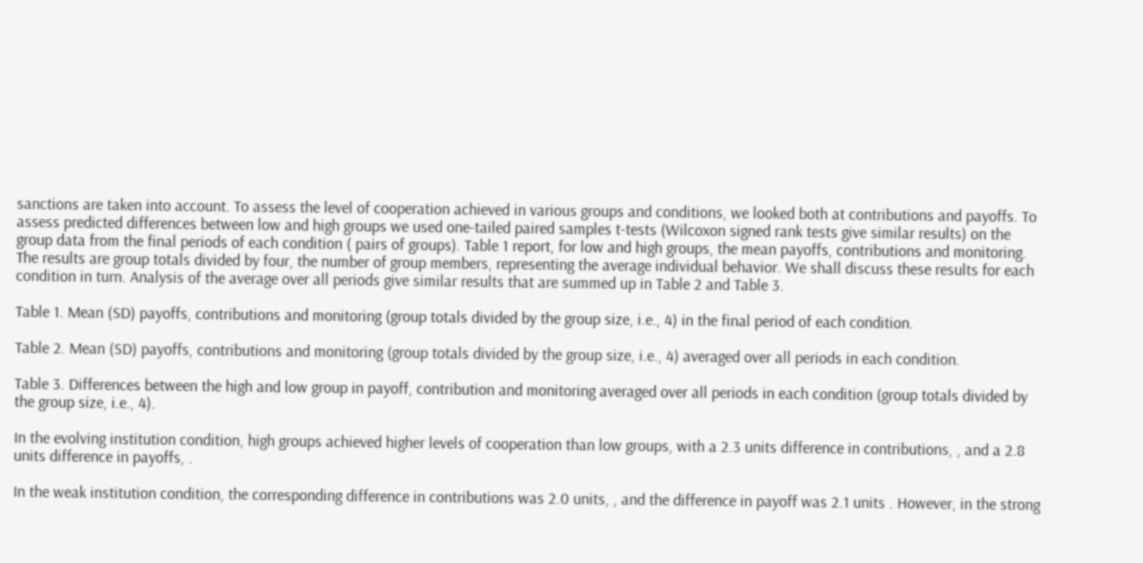sanctions are taken into account. To assess the level of cooperation achieved in various groups and conditions, we looked both at contributions and payoffs. To assess predicted differences between low and high groups we used one-tailed paired samples t-tests (Wilcoxon signed rank tests give similar results) on the group data from the final periods of each condition ( pairs of groups). Table 1 report, for low and high groups, the mean payoffs, contributions and monitoring. The results are group totals divided by four, the number of group members, representing the average individual behavior. We shall discuss these results for each condition in turn. Analysis of the average over all periods give similar results that are summed up in Table 2 and Table 3.

Table 1. Mean (SD) payoffs, contributions and monitoring (group totals divided by the group size, i.e., 4) in the final period of each condition.

Table 2. Mean (SD) payoffs, contributions and monitoring (group totals divided by the group size, i.e., 4) averaged over all periods in each condition.

Table 3. Differences between the high and low group in payoff, contribution and monitoring averaged over all periods in each condition (group totals divided by the group size, i.e., 4).

In the evolving institution condition, high groups achieved higher levels of cooperation than low groups, with a 2.3 units difference in contributions, , and a 2.8 units difference in payoffs, .

In the weak institution condition, the corresponding difference in contributions was 2.0 units, , and the difference in payoff was 2.1 units . However, in the strong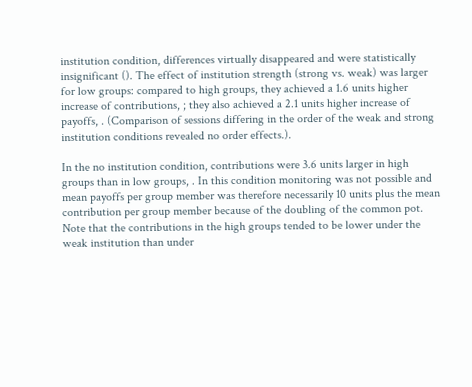institution condition, differences virtually disappeared and were statistically insignificant (). The effect of institution strength (strong vs. weak) was larger for low groups: compared to high groups, they achieved a 1.6 units higher increase of contributions, ; they also achieved a 2.1 units higher increase of payoffs, . (Comparison of sessions differing in the order of the weak and strong institution conditions revealed no order effects.).

In the no institution condition, contributions were 3.6 units larger in high groups than in low groups, . In this condition monitoring was not possible and mean payoffs per group member was therefore necessarily 10 units plus the mean contribution per group member because of the doubling of the common pot. Note that the contributions in the high groups tended to be lower under the weak institution than under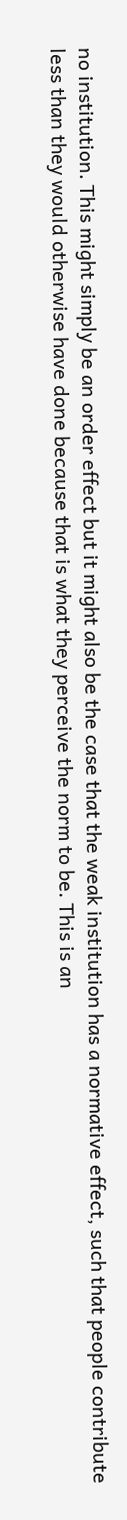no institution. This might simply be an order effect but it might also be the case that the weak institution has a normative effect, such that people contribute less than they would otherwise have done because that is what they perceive the norm to be. This is an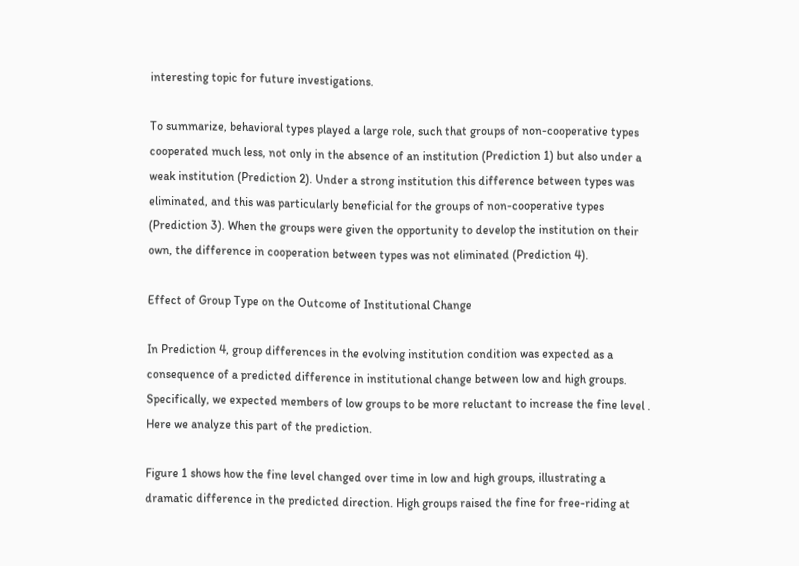interesting topic for future investigations.

To summarize, behavioral types played a large role, such that groups of non-cooperative types cooperated much less, not only in the absence of an institution (Prediction 1) but also under a weak institution (Prediction 2). Under a strong institution this difference between types was eliminated, and this was particularly beneficial for the groups of non-cooperative types (Prediction 3). When the groups were given the opportunity to develop the institution on their own, the difference in cooperation between types was not eliminated (Prediction 4).

Effect of Group Type on the Outcome of Institutional Change

In Prediction 4, group differences in the evolving institution condition was expected as a consequence of a predicted difference in institutional change between low and high groups. Specifically, we expected members of low groups to be more reluctant to increase the fine level . Here we analyze this part of the prediction.

Figure 1 shows how the fine level changed over time in low and high groups, illustrating a dramatic difference in the predicted direction. High groups raised the fine for free-riding at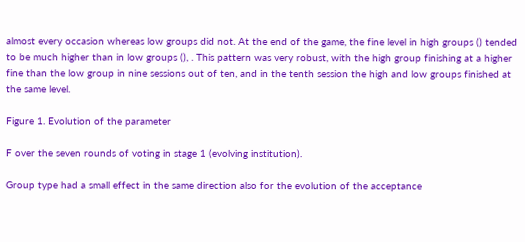almost every occasion whereas low groups did not. At the end of the game, the fine level in high groups () tended to be much higher than in low groups (), . This pattern was very robust, with the high group finishing at a higher fine than the low group in nine sessions out of ten, and in the tenth session the high and low groups finished at the same level.

Figure 1. Evolution of the parameter

F over the seven rounds of voting in stage 1 (evolving institution).

Group type had a small effect in the same direction also for the evolution of the acceptance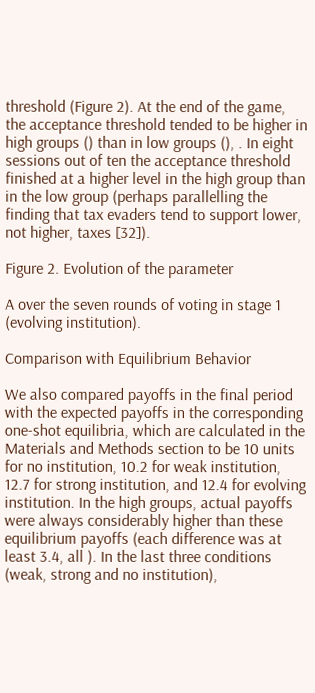threshold (Figure 2). At the end of the game, the acceptance threshold tended to be higher in high groups () than in low groups (), . In eight sessions out of ten the acceptance threshold finished at a higher level in the high group than in the low group (perhaps parallelling the finding that tax evaders tend to support lower, not higher, taxes [32]).

Figure 2. Evolution of the parameter

A over the seven rounds of voting in stage 1 (evolving institution).

Comparison with Equilibrium Behavior

We also compared payoffs in the final period with the expected payoffs in the corresponding one-shot equilibria, which are calculated in the Materials and Methods section to be 10 units for no institution, 10.2 for weak institution, 12.7 for strong institution, and 12.4 for evolving institution. In the high groups, actual payoffs were always considerably higher than these equilibrium payoffs (each difference was at least 3.4, all ). In the last three conditions (weak, strong and no institution),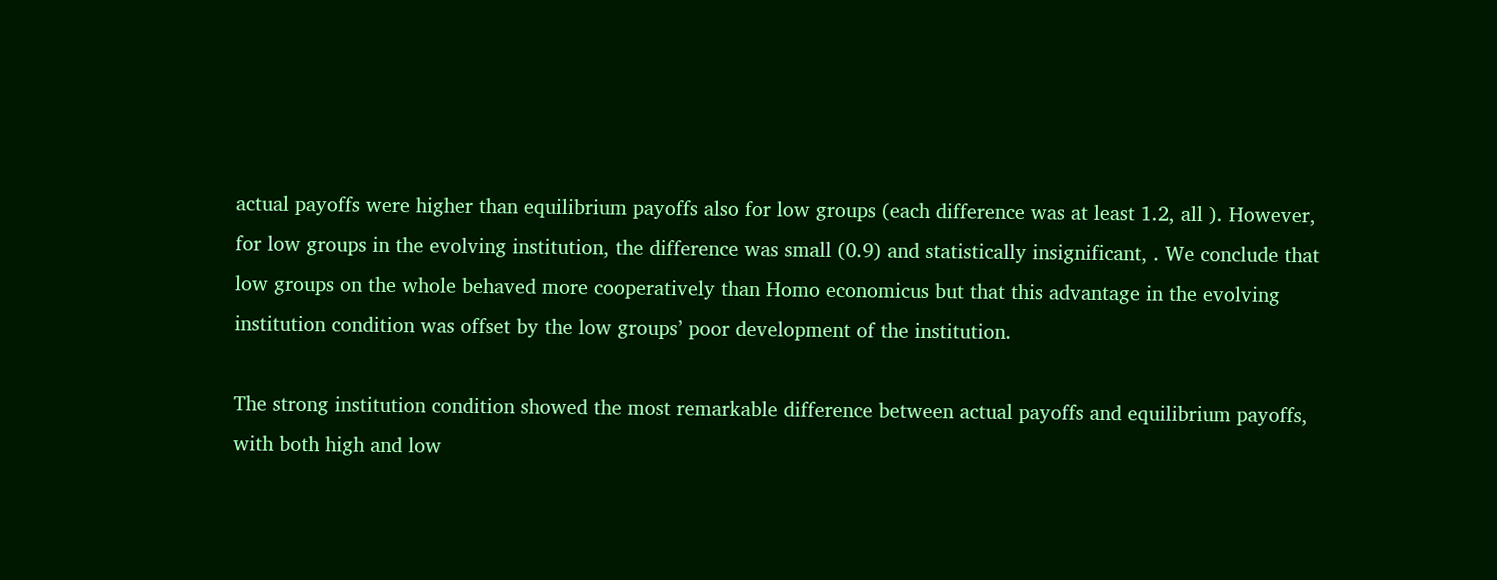actual payoffs were higher than equilibrium payoffs also for low groups (each difference was at least 1.2, all ). However, for low groups in the evolving institution, the difference was small (0.9) and statistically insignificant, . We conclude that low groups on the whole behaved more cooperatively than Homo economicus but that this advantage in the evolving institution condition was offset by the low groups’ poor development of the institution.

The strong institution condition showed the most remarkable difference between actual payoffs and equilibrium payoffs, with both high and low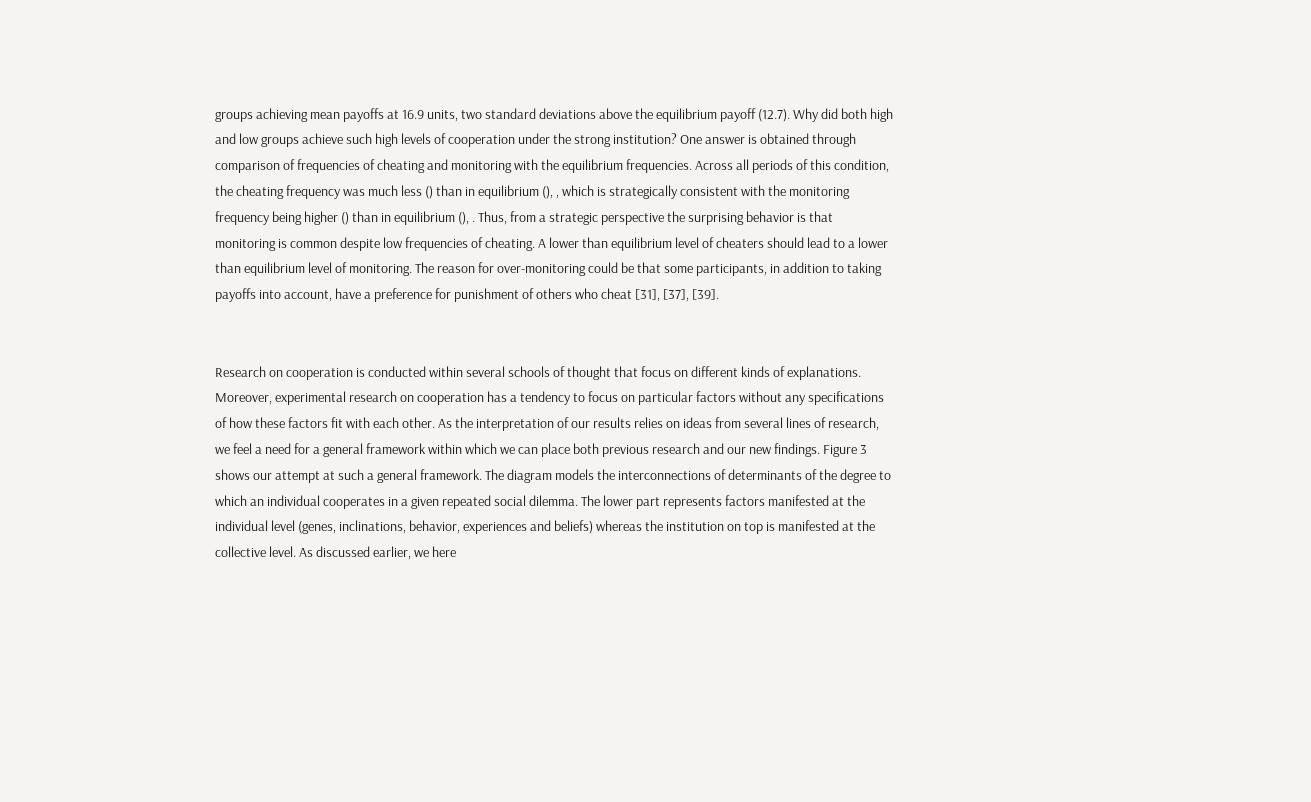groups achieving mean payoffs at 16.9 units, two standard deviations above the equilibrium payoff (12.7). Why did both high and low groups achieve such high levels of cooperation under the strong institution? One answer is obtained through comparison of frequencies of cheating and monitoring with the equilibrium frequencies. Across all periods of this condition, the cheating frequency was much less () than in equilibrium (), , which is strategically consistent with the monitoring frequency being higher () than in equilibrium (), . Thus, from a strategic perspective the surprising behavior is that monitoring is common despite low frequencies of cheating. A lower than equilibrium level of cheaters should lead to a lower than equilibrium level of monitoring. The reason for over-monitoring could be that some participants, in addition to taking payoffs into account, have a preference for punishment of others who cheat [31], [37], [39].


Research on cooperation is conducted within several schools of thought that focus on different kinds of explanations. Moreover, experimental research on cooperation has a tendency to focus on particular factors without any specifications of how these factors fit with each other. As the interpretation of our results relies on ideas from several lines of research, we feel a need for a general framework within which we can place both previous research and our new findings. Figure 3 shows our attempt at such a general framework. The diagram models the interconnections of determinants of the degree to which an individual cooperates in a given repeated social dilemma. The lower part represents factors manifested at the individual level (genes, inclinations, behavior, experiences and beliefs) whereas the institution on top is manifested at the collective level. As discussed earlier, we here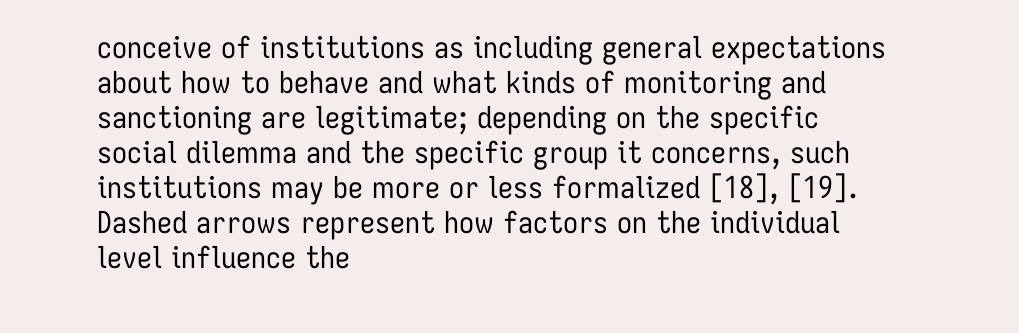conceive of institutions as including general expectations about how to behave and what kinds of monitoring and sanctioning are legitimate; depending on the specific social dilemma and the specific group it concerns, such institutions may be more or less formalized [18], [19]. Dashed arrows represent how factors on the individual level influence the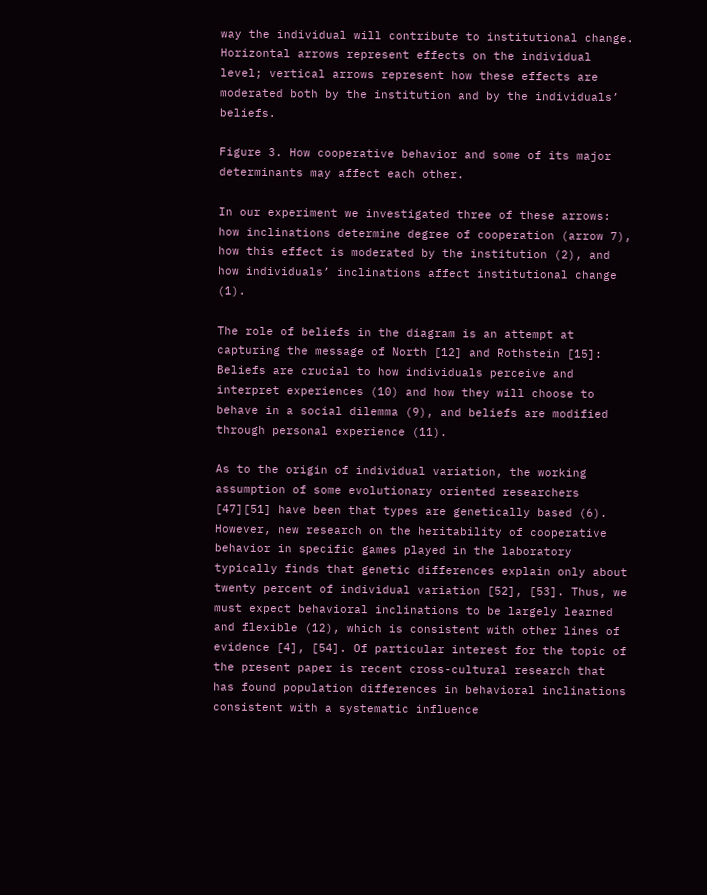way the individual will contribute to institutional change. Horizontal arrows represent effects on the individual level; vertical arrows represent how these effects are moderated both by the institution and by the individuals’ beliefs.

Figure 3. How cooperative behavior and some of its major determinants may affect each other.

In our experiment we investigated three of these arrows: how inclinations determine degree of cooperation (arrow 7), how this effect is moderated by the institution (2), and how individuals’ inclinations affect institutional change (1).

The role of beliefs in the diagram is an attempt at capturing the message of North [12] and Rothstein [15]: Beliefs are crucial to how individuals perceive and interpret experiences (10) and how they will choose to behave in a social dilemma (9), and beliefs are modified through personal experience (11).

As to the origin of individual variation, the working assumption of some evolutionary oriented researchers [47][51] have been that types are genetically based (6). However, new research on the heritability of cooperative behavior in specific games played in the laboratory typically finds that genetic differences explain only about twenty percent of individual variation [52], [53]. Thus, we must expect behavioral inclinations to be largely learned and flexible (12), which is consistent with other lines of evidence [4], [54]. Of particular interest for the topic of the present paper is recent cross-cultural research that has found population differences in behavioral inclinations consistent with a systematic influence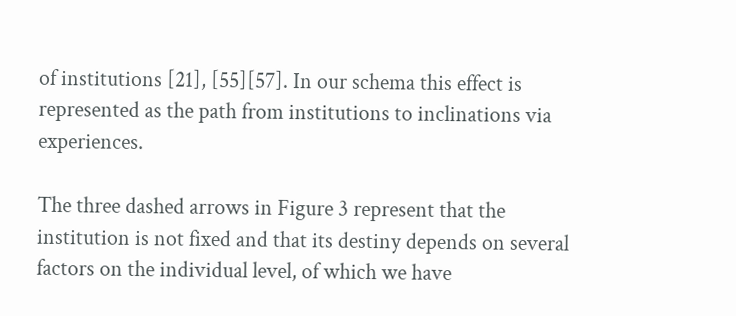of institutions [21], [55][57]. In our schema this effect is represented as the path from institutions to inclinations via experiences.

The three dashed arrows in Figure 3 represent that the institution is not fixed and that its destiny depends on several factors on the individual level, of which we have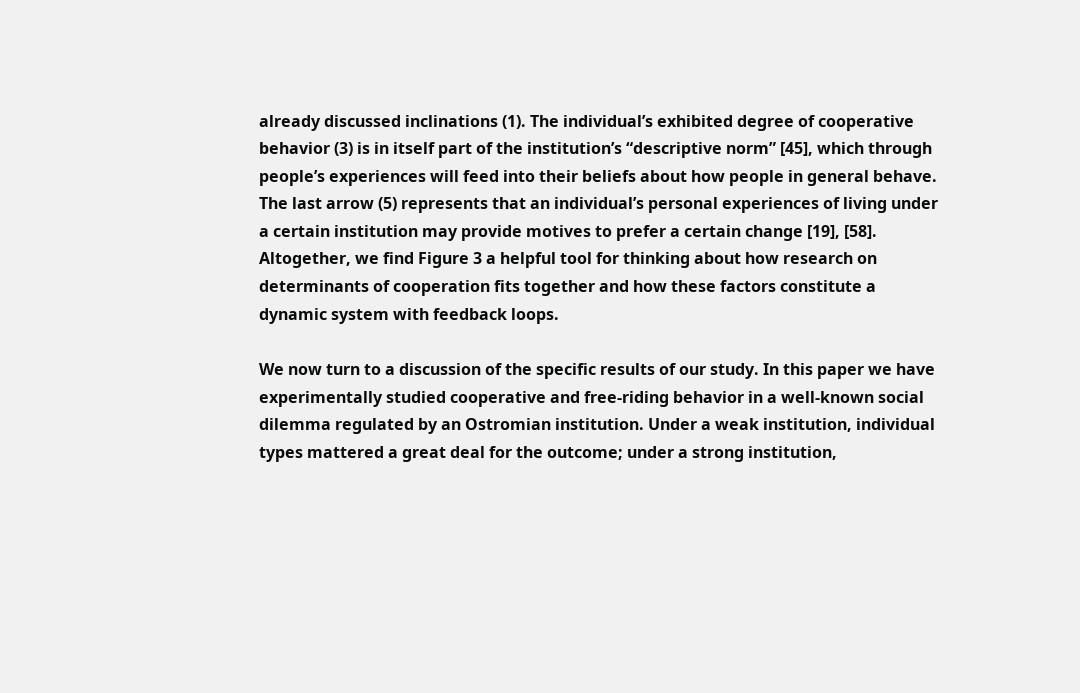already discussed inclinations (1). The individual’s exhibited degree of cooperative behavior (3) is in itself part of the institution’s “descriptive norm” [45], which through people’s experiences will feed into their beliefs about how people in general behave. The last arrow (5) represents that an individual’s personal experiences of living under a certain institution may provide motives to prefer a certain change [19], [58]. Altogether, we find Figure 3 a helpful tool for thinking about how research on determinants of cooperation fits together and how these factors constitute a dynamic system with feedback loops.

We now turn to a discussion of the specific results of our study. In this paper we have experimentally studied cooperative and free-riding behavior in a well-known social dilemma regulated by an Ostromian institution. Under a weak institution, individual types mattered a great deal for the outcome; under a strong institution,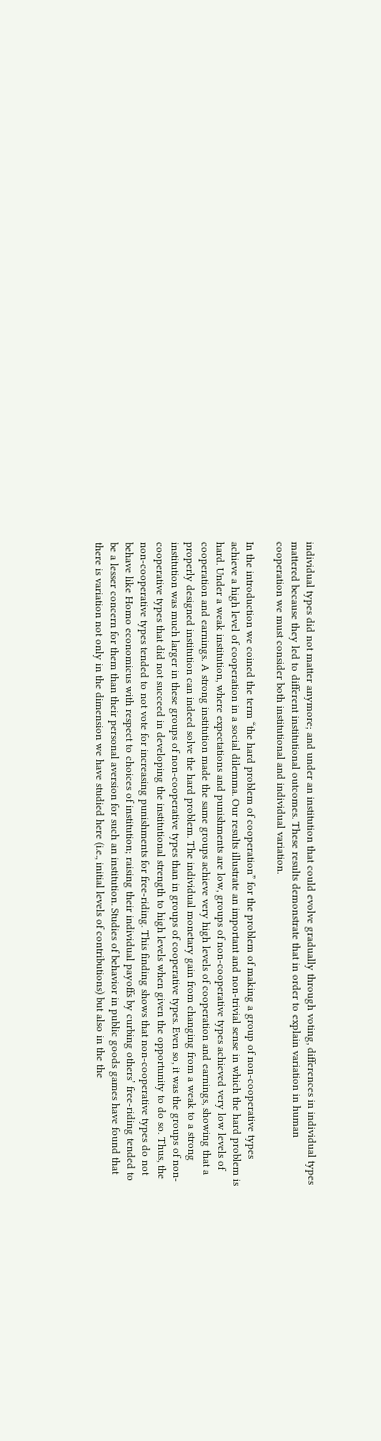individual types did not matter anymore; and under an institution that could evolve gradually through voting, differences in individual types mattered because they led to different institutional outcomes. These results demonstrate that in order to explain variation in human cooperation we must consider both institutional and individual variation.

In the introduction we coined the term “the hard problem of cooperation” for the problem of making a group of non-cooperative types achieve a high level of cooperation in a social dilemma. Our results illustrate an important and non-trivial sense in which the hard problem is hard. Under a weak institution, where expectations and punishments are low, groups of non-cooperative types achieved very low levels of cooperation and earnings. A strong institution made the same groups achieve very high levels of cooperation and earnings, showing that a properly designed institution can indeed solve the hard problem. The individual monetary gain from changing from a weak to a strong institution was much larger in these groups of non-cooperative types than in groups of cooperative types. Even so, it was the groups of non-cooperative types that did not succeed in developing the institutional strength to high levels when given the opportunity to do so. Thus, the non-cooperative types tended to not vote for increasing punishments for free-riding. This finding shows that non-cooperative types do not behave like Homo economicus with respect to choices of institution; raising their individual payoffs by curbing others’ free-riding tended to be a lesser concern for them than their personal aversion for such an institution. Studies of behavior in public goods games have found that there is variation not only in the dimension we have studied here (i.e., initial levels of contributions) but also in the the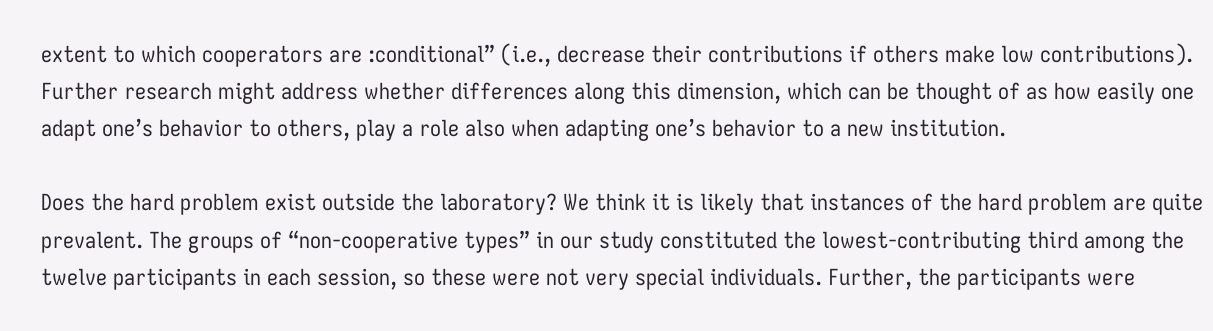extent to which cooperators are :conditional” (i.e., decrease their contributions if others make low contributions). Further research might address whether differences along this dimension, which can be thought of as how easily one adapt one’s behavior to others, play a role also when adapting one’s behavior to a new institution.

Does the hard problem exist outside the laboratory? We think it is likely that instances of the hard problem are quite prevalent. The groups of “non-cooperative types” in our study constituted the lowest-contributing third among the twelve participants in each session, so these were not very special individuals. Further, the participants were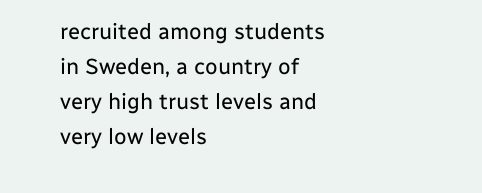recruited among students in Sweden, a country of very high trust levels and very low levels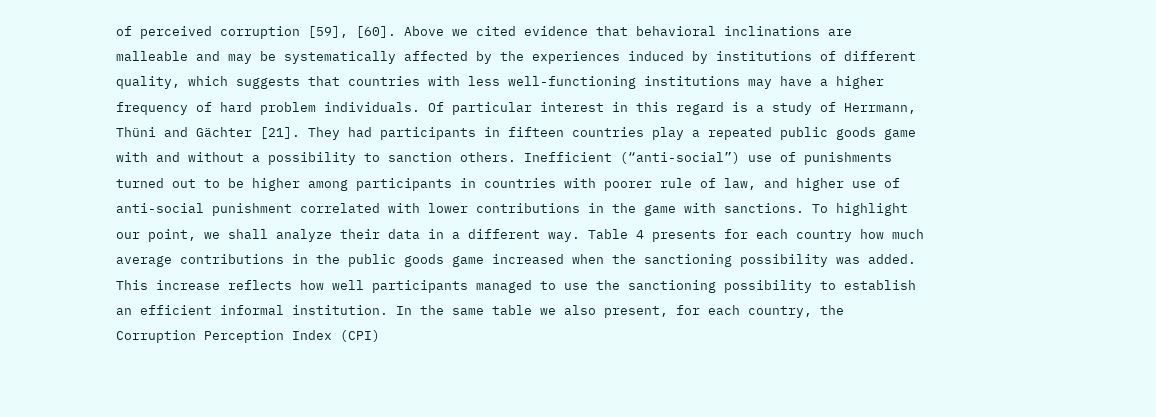of perceived corruption [59], [60]. Above we cited evidence that behavioral inclinations are malleable and may be systematically affected by the experiences induced by institutions of different quality, which suggests that countries with less well-functioning institutions may have a higher frequency of hard problem individuals. Of particular interest in this regard is a study of Herrmann, Thüni and Gächter [21]. They had participants in fifteen countries play a repeated public goods game with and without a possibility to sanction others. Inefficient (“anti-social”) use of punishments turned out to be higher among participants in countries with poorer rule of law, and higher use of anti-social punishment correlated with lower contributions in the game with sanctions. To highlight our point, we shall analyze their data in a different way. Table 4 presents for each country how much average contributions in the public goods game increased when the sanctioning possibility was added. This increase reflects how well participants managed to use the sanctioning possibility to establish an efficient informal institution. In the same table we also present, for each country, the Corruption Perception Index (CPI)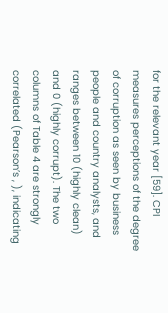for the relevant year [59]. CPI measures perceptions of the degree of corruption as seen by business people and country analysts, and ranges between 10 (highly clean) and 0 (highly corrupt). The two columns of Table 4 are strongly correlated (Pearson’s , ), indicating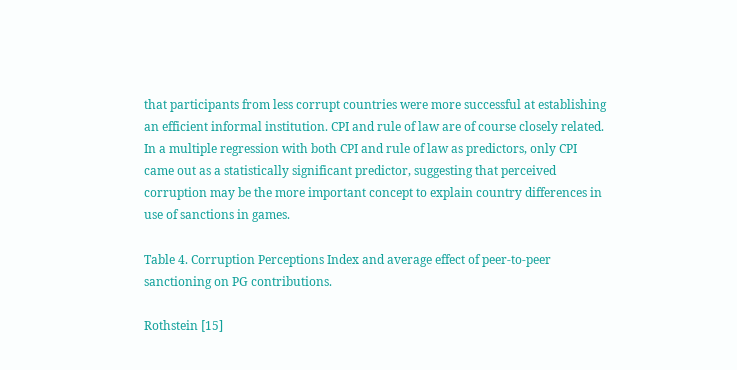that participants from less corrupt countries were more successful at establishing an efficient informal institution. CPI and rule of law are of course closely related. In a multiple regression with both CPI and rule of law as predictors, only CPI came out as a statistically significant predictor, suggesting that perceived corruption may be the more important concept to explain country differences in use of sanctions in games.

Table 4. Corruption Perceptions Index and average effect of peer-to-peer sanctioning on PG contributions.

Rothstein [15]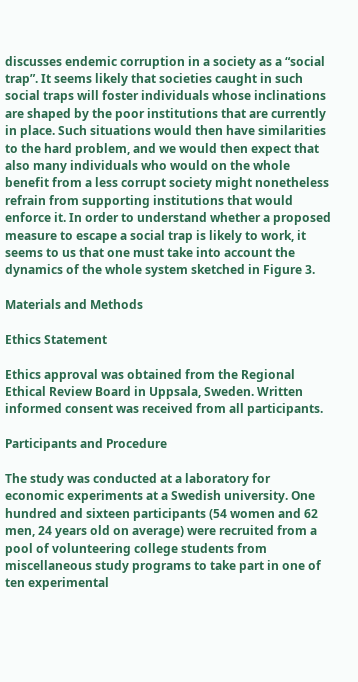discusses endemic corruption in a society as a “social trap”. It seems likely that societies caught in such social traps will foster individuals whose inclinations are shaped by the poor institutions that are currently in place. Such situations would then have similarities to the hard problem, and we would then expect that also many individuals who would on the whole benefit from a less corrupt society might nonetheless refrain from supporting institutions that would enforce it. In order to understand whether a proposed measure to escape a social trap is likely to work, it seems to us that one must take into account the dynamics of the whole system sketched in Figure 3.

Materials and Methods

Ethics Statement

Ethics approval was obtained from the Regional Ethical Review Board in Uppsala, Sweden. Written informed consent was received from all participants.

Participants and Procedure

The study was conducted at a laboratory for economic experiments at a Swedish university. One hundred and sixteen participants (54 women and 62 men, 24 years old on average) were recruited from a pool of volunteering college students from miscellaneous study programs to take part in one of ten experimental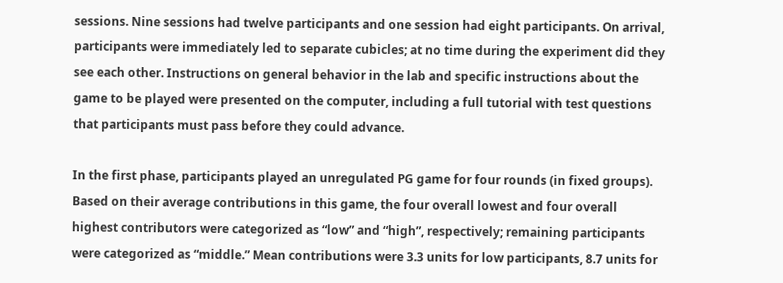sessions. Nine sessions had twelve participants and one session had eight participants. On arrival, participants were immediately led to separate cubicles; at no time during the experiment did they see each other. Instructions on general behavior in the lab and specific instructions about the game to be played were presented on the computer, including a full tutorial with test questions that participants must pass before they could advance.

In the first phase, participants played an unregulated PG game for four rounds (in fixed groups). Based on their average contributions in this game, the four overall lowest and four overall highest contributors were categorized as “low” and “high”, respectively; remaining participants were categorized as “middle.” Mean contributions were 3.3 units for low participants, 8.7 units for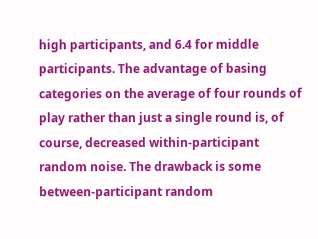high participants, and 6.4 for middle participants. The advantage of basing categories on the average of four rounds of play rather than just a single round is, of course, decreased within-participant random noise. The drawback is some between-participant random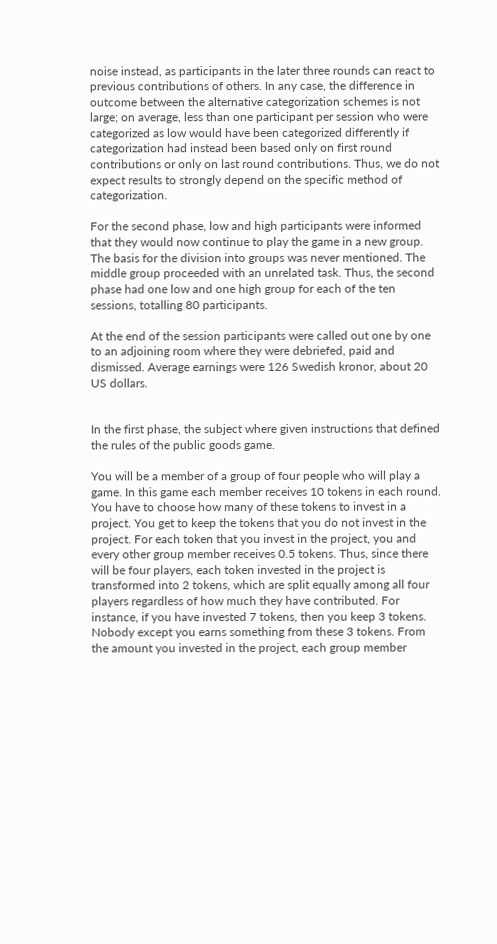noise instead, as participants in the later three rounds can react to previous contributions of others. In any case, the difference in outcome between the alternative categorization schemes is not large; on average, less than one participant per session who were categorized as low would have been categorized differently if categorization had instead been based only on first round contributions or only on last round contributions. Thus, we do not expect results to strongly depend on the specific method of categorization.

For the second phase, low and high participants were informed that they would now continue to play the game in a new group. The basis for the division into groups was never mentioned. The middle group proceeded with an unrelated task. Thus, the second phase had one low and one high group for each of the ten sessions, totalling 80 participants.

At the end of the session participants were called out one by one to an adjoining room where they were debriefed, paid and dismissed. Average earnings were 126 Swedish kronor, about 20 US dollars.


In the first phase, the subject where given instructions that defined the rules of the public goods game.

You will be a member of a group of four people who will play a game. In this game each member receives 10 tokens in each round. You have to choose how many of these tokens to invest in a project. You get to keep the tokens that you do not invest in the project. For each token that you invest in the project, you and every other group member receives 0.5 tokens. Thus, since there will be four players, each token invested in the project is transformed into 2 tokens, which are split equally among all four players regardless of how much they have contributed. For instance, if you have invested 7 tokens, then you keep 3 tokens. Nobody except you earns something from these 3 tokens. From the amount you invested in the project, each group member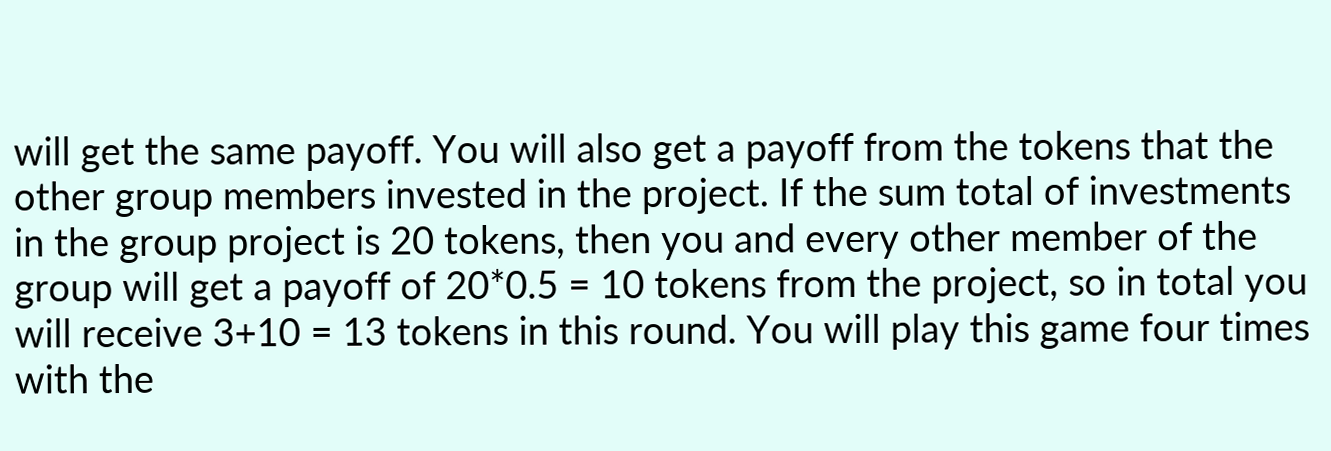will get the same payoff. You will also get a payoff from the tokens that the other group members invested in the project. If the sum total of investments in the group project is 20 tokens, then you and every other member of the group will get a payoff of 20*0.5 = 10 tokens from the project, so in total you will receive 3+10 = 13 tokens in this round. You will play this game four times with the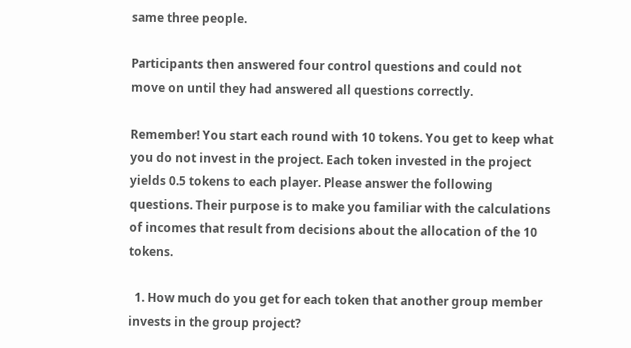same three people.

Participants then answered four control questions and could not move on until they had answered all questions correctly.

Remember! You start each round with 10 tokens. You get to keep what you do not invest in the project. Each token invested in the project yields 0.5 tokens to each player. Please answer the following questions. Their purpose is to make you familiar with the calculations of incomes that result from decisions about the allocation of the 10 tokens.

  1. How much do you get for each token that another group member invests in the group project?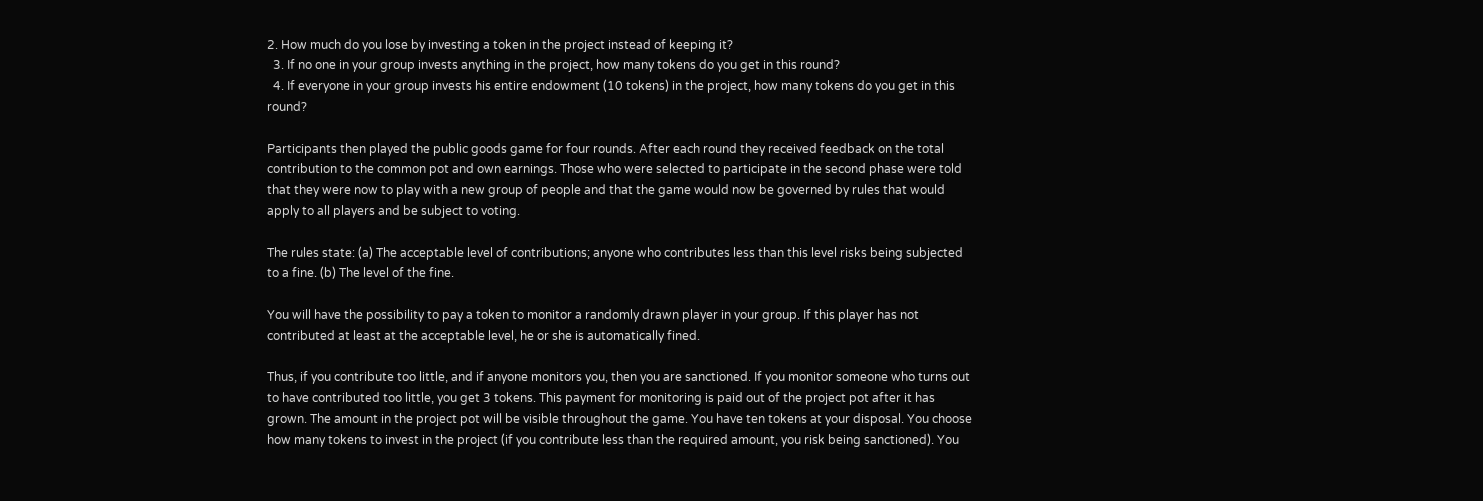2. How much do you lose by investing a token in the project instead of keeping it?
  3. If no one in your group invests anything in the project, how many tokens do you get in this round?
  4. If everyone in your group invests his entire endowment (10 tokens) in the project, how many tokens do you get in this round?

Participants then played the public goods game for four rounds. After each round they received feedback on the total contribution to the common pot and own earnings. Those who were selected to participate in the second phase were told that they were now to play with a new group of people and that the game would now be governed by rules that would apply to all players and be subject to voting.

The rules state: (a) The acceptable level of contributions; anyone who contributes less than this level risks being subjected to a fine. (b) The level of the fine.

You will have the possibility to pay a token to monitor a randomly drawn player in your group. If this player has not contributed at least at the acceptable level, he or she is automatically fined.

Thus, if you contribute too little, and if anyone monitors you, then you are sanctioned. If you monitor someone who turns out to have contributed too little, you get 3 tokens. This payment for monitoring is paid out of the project pot after it has grown. The amount in the project pot will be visible throughout the game. You have ten tokens at your disposal. You choose how many tokens to invest in the project (if you contribute less than the required amount, you risk being sanctioned). You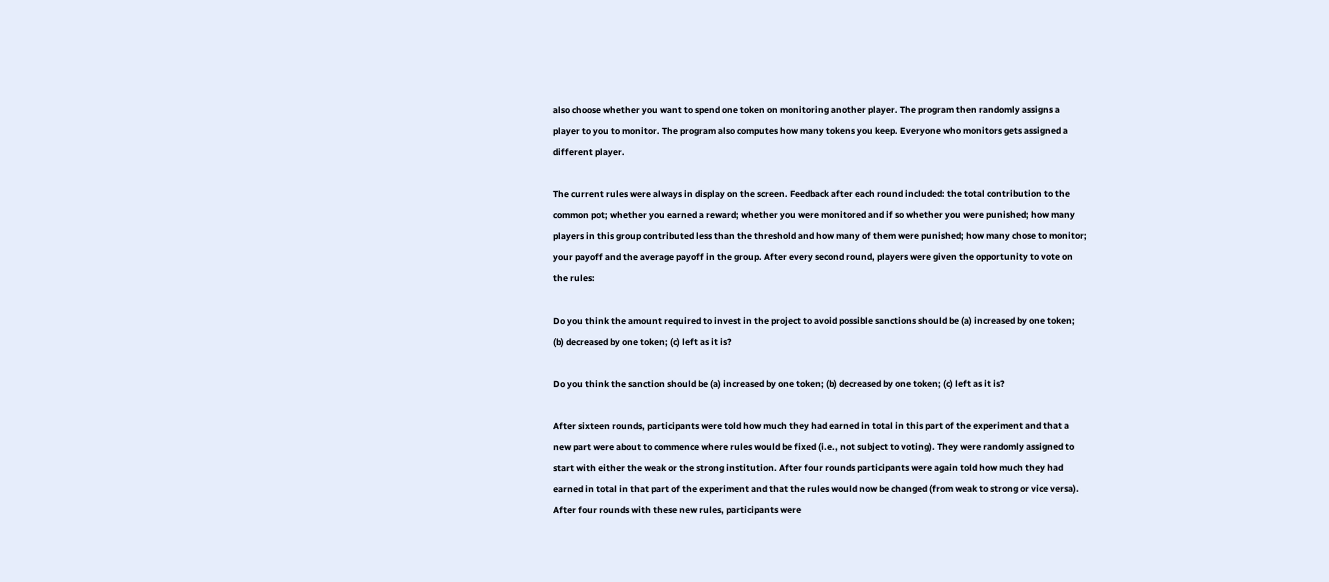also choose whether you want to spend one token on monitoring another player. The program then randomly assigns a player to you to monitor. The program also computes how many tokens you keep. Everyone who monitors gets assigned a different player.

The current rules were always in display on the screen. Feedback after each round included: the total contribution to the common pot; whether you earned a reward; whether you were monitored and if so whether you were punished; how many players in this group contributed less than the threshold and how many of them were punished; how many chose to monitor; your payoff and the average payoff in the group. After every second round, players were given the opportunity to vote on the rules:

Do you think the amount required to invest in the project to avoid possible sanctions should be (a) increased by one token; (b) decreased by one token; (c) left as it is?

Do you think the sanction should be (a) increased by one token; (b) decreased by one token; (c) left as it is?

After sixteen rounds, participants were told how much they had earned in total in this part of the experiment and that a new part were about to commence where rules would be fixed (i.e., not subject to voting). They were randomly assigned to start with either the weak or the strong institution. After four rounds participants were again told how much they had earned in total in that part of the experiment and that the rules would now be changed (from weak to strong or vice versa). After four rounds with these new rules, participants were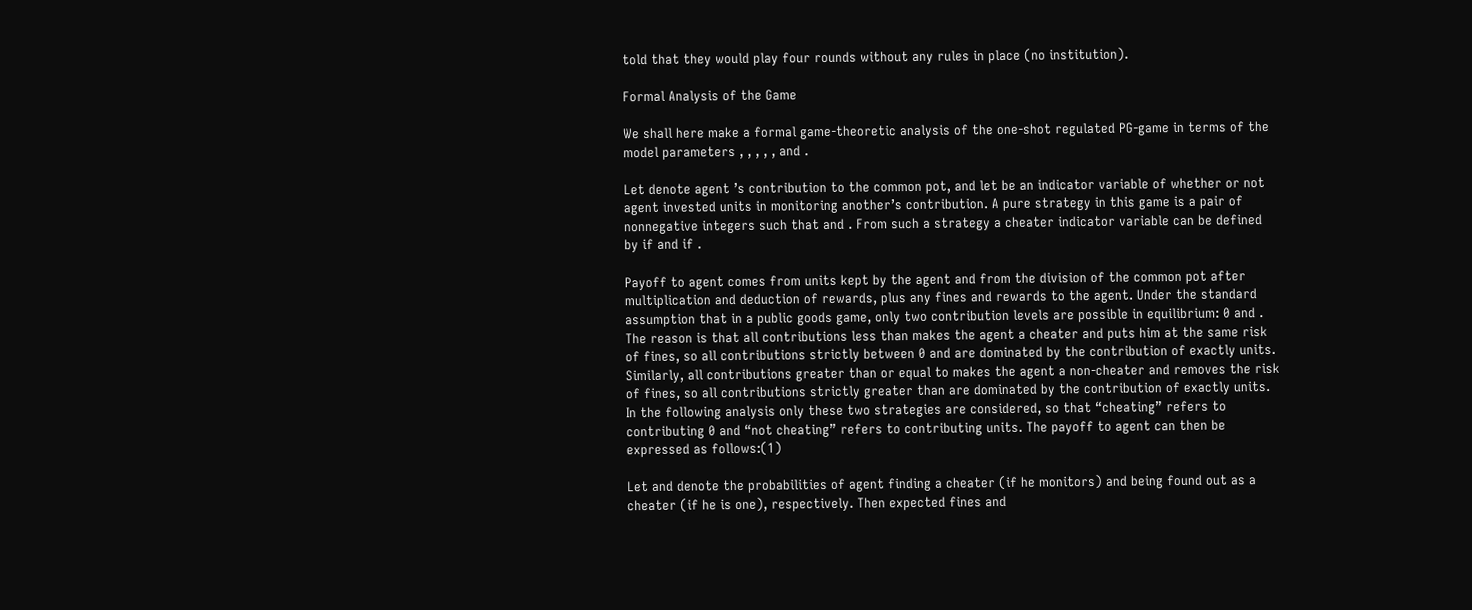told that they would play four rounds without any rules in place (no institution).

Formal Analysis of the Game

We shall here make a formal game-theoretic analysis of the one-shot regulated PG-game in terms of the model parameters , , , , , and .

Let denote agent ’s contribution to the common pot, and let be an indicator variable of whether or not agent invested units in monitoring another’s contribution. A pure strategy in this game is a pair of nonnegative integers such that and . From such a strategy a cheater indicator variable can be defined by if and if .

Payoff to agent comes from units kept by the agent and from the division of the common pot after multiplication and deduction of rewards, plus any fines and rewards to the agent. Under the standard assumption that in a public goods game, only two contribution levels are possible in equilibrium: 0 and . The reason is that all contributions less than makes the agent a cheater and puts him at the same risk of fines, so all contributions strictly between 0 and are dominated by the contribution of exactly units. Similarly, all contributions greater than or equal to makes the agent a non-cheater and removes the risk of fines, so all contributions strictly greater than are dominated by the contribution of exactly units. In the following analysis only these two strategies are considered, so that “cheating” refers to contributing 0 and “not cheating” refers to contributing units. The payoff to agent can then be expressed as follows:(1)

Let and denote the probabilities of agent finding a cheater (if he monitors) and being found out as a cheater (if he is one), respectively. Then expected fines and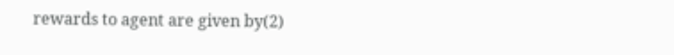rewards to agent are given by(2)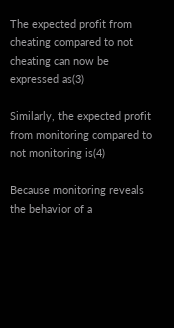The expected profit from cheating compared to not cheating can now be expressed as(3)

Similarly, the expected profit from monitoring compared to not monitoring is(4)

Because monitoring reveals the behavior of a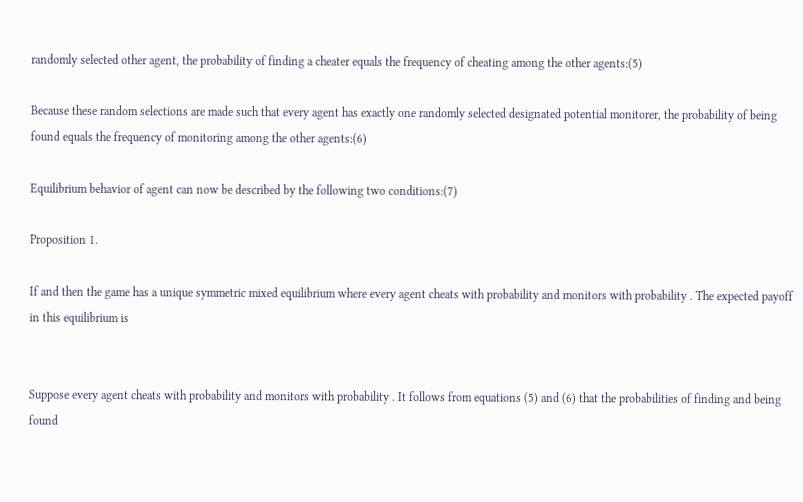randomly selected other agent, the probability of finding a cheater equals the frequency of cheating among the other agents:(5)

Because these random selections are made such that every agent has exactly one randomly selected designated potential monitorer, the probability of being found equals the frequency of monitoring among the other agents:(6)

Equilibrium behavior of agent can now be described by the following two conditions:(7)

Proposition 1.

If and then the game has a unique symmetric mixed equilibrium where every agent cheats with probability and monitors with probability . The expected payoff in this equilibrium is


Suppose every agent cheats with probability and monitors with probability . It follows from equations (5) and (6) that the probabilities of finding and being found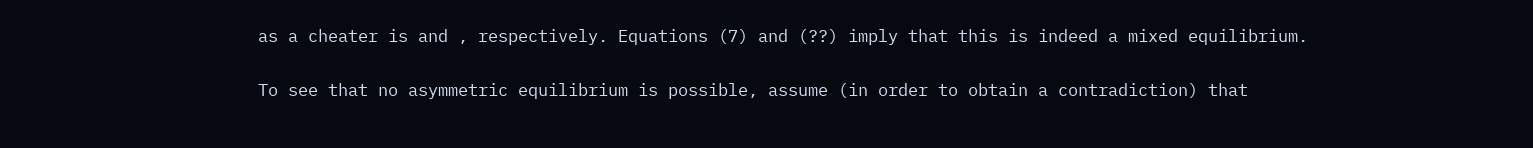as a cheater is and , respectively. Equations (7) and (??) imply that this is indeed a mixed equilibrium.

To see that no asymmetric equilibrium is possible, assume (in order to obtain a contradiction) that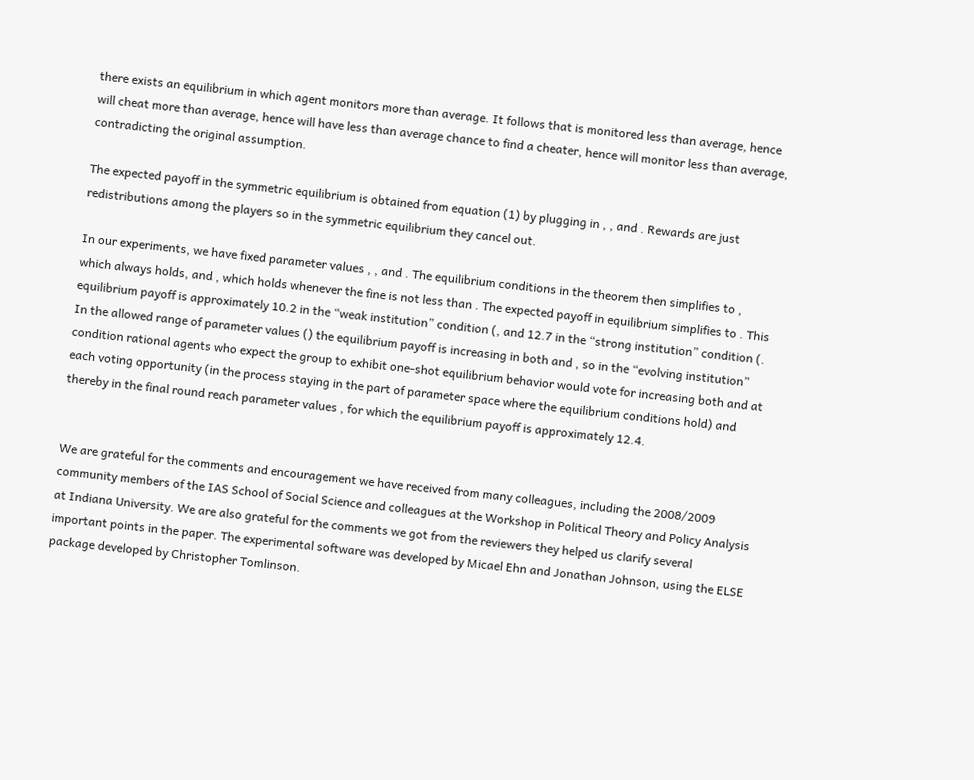there exists an equilibrium in which agent monitors more than average. It follows that is monitored less than average, hence will cheat more than average, hence will have less than average chance to find a cheater, hence will monitor less than average, contradicting the original assumption.

The expected payoff in the symmetric equilibrium is obtained from equation (1) by plugging in , , and . Rewards are just redistributions among the players so in the symmetric equilibrium they cancel out.

In our experiments, we have fixed parameter values , , and . The equilibrium conditions in the theorem then simplifies to , which always holds, and , which holds whenever the fine is not less than . The expected payoff in equilibrium simplifies to . This equilibrium payoff is approximately 10.2 in the “weak institution” condition (, and 12.7 in the “strong institution” condition (. In the allowed range of parameter values () the equilibrium payoff is increasing in both and , so in the “evolving institution” condition rational agents who expect the group to exhibit one-shot equilibrium behavior would vote for increasing both and at each voting opportunity (in the process staying in the part of parameter space where the equilibrium conditions hold) and thereby in the final round reach parameter values , for which the equilibrium payoff is approximately 12.4.


We are grateful for the comments and encouragement we have received from many colleagues, including the 2008/2009 community members of the IAS School of Social Science and colleagues at the Workshop in Political Theory and Policy Analysis at Indiana University. We are also grateful for the comments we got from the reviewers they helped us clarify several important points in the paper. The experimental software was developed by Micael Ehn and Jonathan Johnson, using the ELSE package developed by Christopher Tomlinson.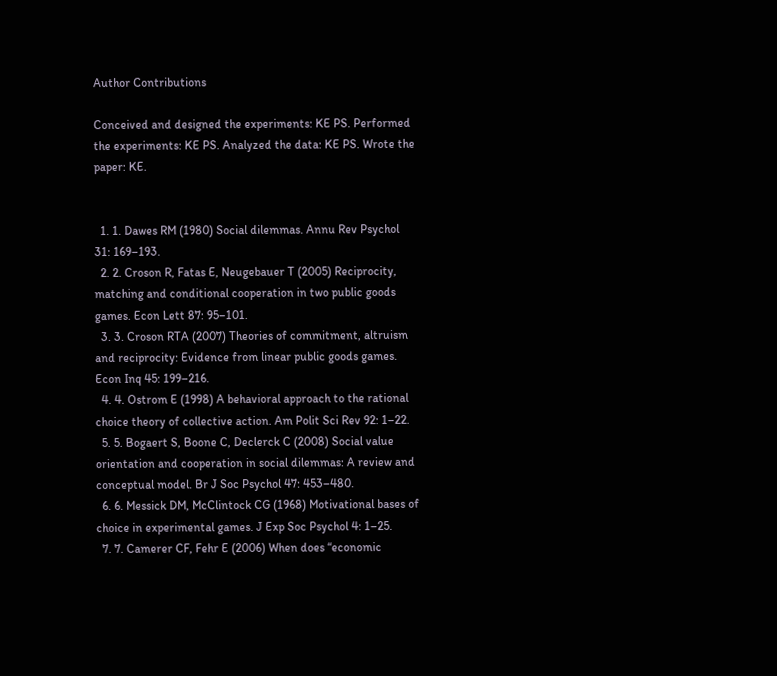Author Contributions

Conceived and designed the experiments: KE PS. Performed the experiments: KE PS. Analyzed the data: KE PS. Wrote the paper: KE.


  1. 1. Dawes RM (1980) Social dilemmas. Annu Rev Psychol 31: 169–193.
  2. 2. Croson R, Fatas E, Neugebauer T (2005) Reciprocity, matching and conditional cooperation in two public goods games. Econ Lett 87: 95–101.
  3. 3. Croson RTA (2007) Theories of commitment, altruism and reciprocity: Evidence from linear public goods games. Econ Inq 45: 199–216.
  4. 4. Ostrom E (1998) A behavioral approach to the rational choice theory of collective action. Am Polit Sci Rev 92: 1–22.
  5. 5. Bogaert S, Boone C, Declerck C (2008) Social value orientation and cooperation in social dilemmas: A review and conceptual model. Br J Soc Psychol 47: 453–480.
  6. 6. Messick DM, McClintock CG (1968) Motivational bases of choice in experimental games. J Exp Soc Psychol 4: 1–25.
  7. 7. Camerer CF, Fehr E (2006) When does “economic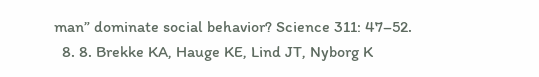man” dominate social behavior? Science 311: 47–52.
  8. 8. Brekke KA, Hauge KE, Lind JT, Nyborg K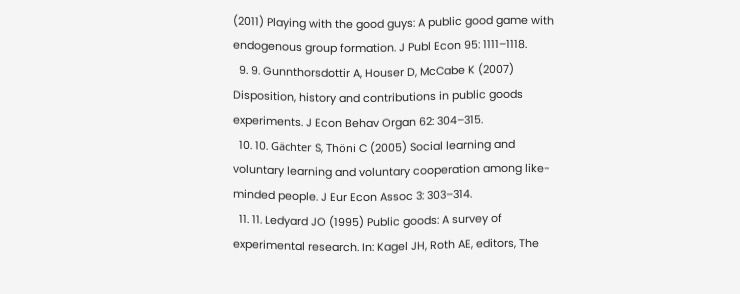(2011) Playing with the good guys: A public good game with endogenous group formation. J Publ Econ 95: 1111–1118.
  9. 9. Gunnthorsdottir A, Houser D, McCabe K (2007) Disposition, history and contributions in public goods experiments. J Econ Behav Organ 62: 304–315.
  10. 10. Gächter S, Thöni C (2005) Social learning and voluntary learning and voluntary cooperation among like-minded people. J Eur Econ Assoc 3: 303–314.
  11. 11. Ledyard JO (1995) Public goods: A survey of experimental research. In: Kagel JH, Roth AE, editors, The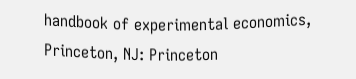handbook of experimental economics, Princeton, NJ: Princeton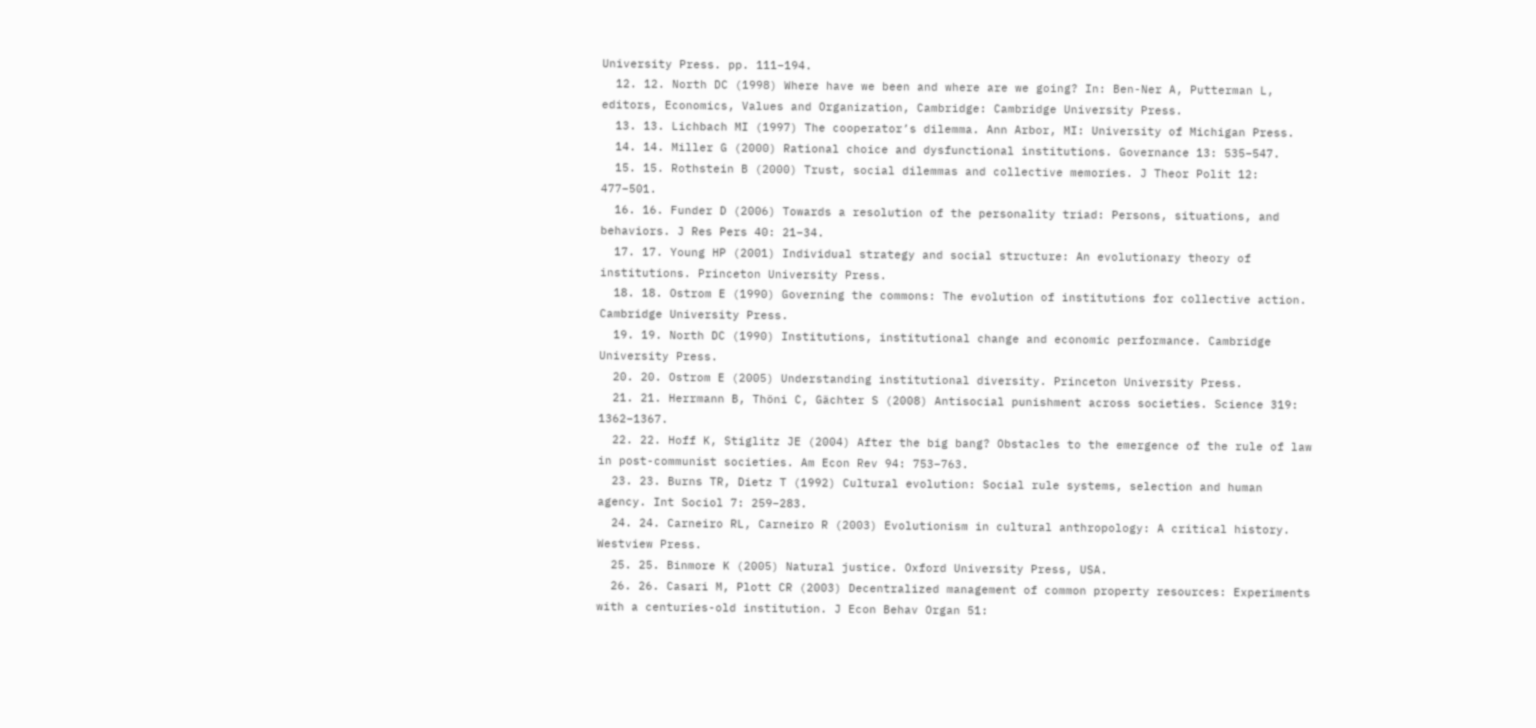University Press. pp. 111–194.
  12. 12. North DC (1998) Where have we been and where are we going? In: Ben-Ner A, Putterman L, editors, Economics, Values and Organization, Cambridge: Cambridge University Press.
  13. 13. Lichbach MI (1997) The cooperator’s dilemma. Ann Arbor, MI: University of Michigan Press.
  14. 14. Miller G (2000) Rational choice and dysfunctional institutions. Governance 13: 535–547.
  15. 15. Rothstein B (2000) Trust, social dilemmas and collective memories. J Theor Polit 12: 477–501.
  16. 16. Funder D (2006) Towards a resolution of the personality triad: Persons, situations, and behaviors. J Res Pers 40: 21–34.
  17. 17. Young HP (2001) Individual strategy and social structure: An evolutionary theory of institutions. Princeton University Press.
  18. 18. Ostrom E (1990) Governing the commons: The evolution of institutions for collective action. Cambridge University Press.
  19. 19. North DC (1990) Institutions, institutional change and economic performance. Cambridge University Press.
  20. 20. Ostrom E (2005) Understanding institutional diversity. Princeton University Press.
  21. 21. Herrmann B, Thöni C, Gächter S (2008) Antisocial punishment across societies. Science 319: 1362–1367.
  22. 22. Hoff K, Stiglitz JE (2004) After the big bang? Obstacles to the emergence of the rule of law in post-communist societies. Am Econ Rev 94: 753–763.
  23. 23. Burns TR, Dietz T (1992) Cultural evolution: Social rule systems, selection and human agency. Int Sociol 7: 259–283.
  24. 24. Carneiro RL, Carneiro R (2003) Evolutionism in cultural anthropology: A critical history. Westview Press.
  25. 25. Binmore K (2005) Natural justice. Oxford University Press, USA.
  26. 26. Casari M, Plott CR (2003) Decentralized management of common property resources: Experiments with a centuries-old institution. J Econ Behav Organ 51: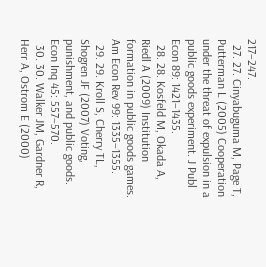217–247.
  27. 27. Cinyabuguma M, Page T, Putterman L (2005) Cooperation under the threat of expulsion in a public goods experiment. J Publ Econ 89: 1421–1435.
  28. 28. Kosfeld M, Okada A, Riedl A (2009) Institution formation in public goods games. Am Econ Rev 99: 1335–1355.
  29. 29. Kroll S, Cherry TL, Shogren JF (2007) Voting, punishment, and public goods. Econ Inq 45: 557–570.
  30. 30. Walker JM, Gardner R, Herr A, Ostrom E (2000)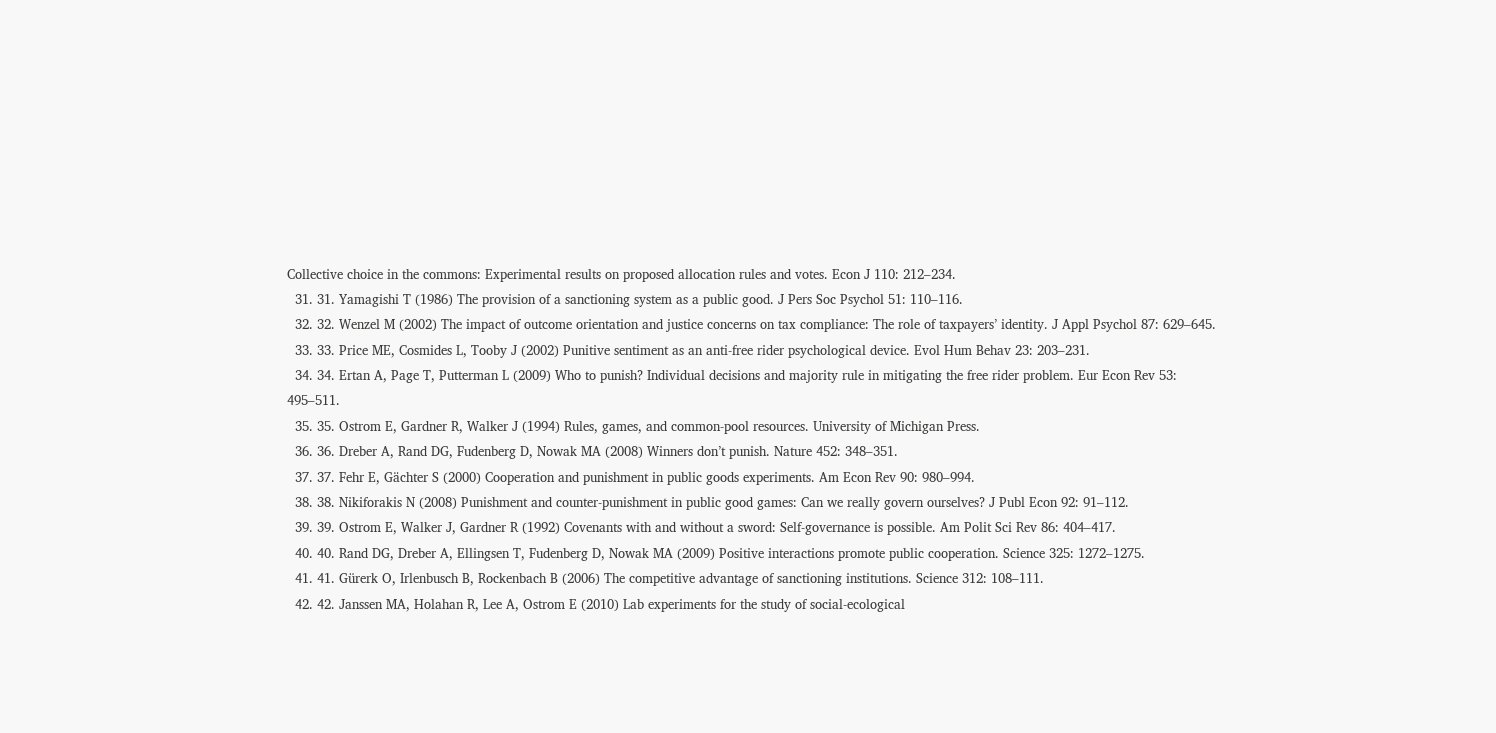Collective choice in the commons: Experimental results on proposed allocation rules and votes. Econ J 110: 212–234.
  31. 31. Yamagishi T (1986) The provision of a sanctioning system as a public good. J Pers Soc Psychol 51: 110–116.
  32. 32. Wenzel M (2002) The impact of outcome orientation and justice concerns on tax compliance: The role of taxpayers’ identity. J Appl Psychol 87: 629–645.
  33. 33. Price ME, Cosmides L, Tooby J (2002) Punitive sentiment as an anti-free rider psychological device. Evol Hum Behav 23: 203–231.
  34. 34. Ertan A, Page T, Putterman L (2009) Who to punish? Individual decisions and majority rule in mitigating the free rider problem. Eur Econ Rev 53: 495–511.
  35. 35. Ostrom E, Gardner R, Walker J (1994) Rules, games, and common-pool resources. University of Michigan Press.
  36. 36. Dreber A, Rand DG, Fudenberg D, Nowak MA (2008) Winners don’t punish. Nature 452: 348–351.
  37. 37. Fehr E, Gächter S (2000) Cooperation and punishment in public goods experiments. Am Econ Rev 90: 980–994.
  38. 38. Nikiforakis N (2008) Punishment and counter-punishment in public good games: Can we really govern ourselves? J Publ Econ 92: 91–112.
  39. 39. Ostrom E, Walker J, Gardner R (1992) Covenants with and without a sword: Self-governance is possible. Am Polit Sci Rev 86: 404–417.
  40. 40. Rand DG, Dreber A, Ellingsen T, Fudenberg D, Nowak MA (2009) Positive interactions promote public cooperation. Science 325: 1272–1275.
  41. 41. Gürerk O, Irlenbusch B, Rockenbach B (2006) The competitive advantage of sanctioning institutions. Science 312: 108–111.
  42. 42. Janssen MA, Holahan R, Lee A, Ostrom E (2010) Lab experiments for the study of social-ecological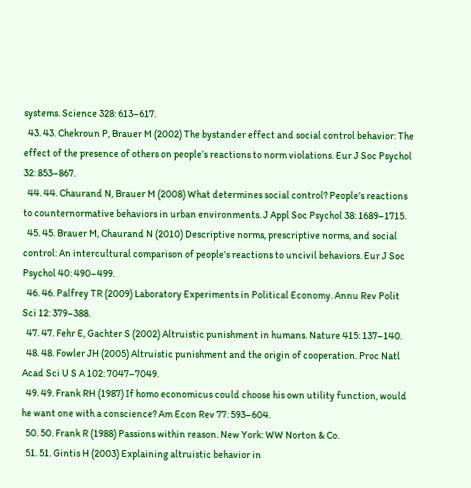systems. Science 328: 613–617.
  43. 43. Chekroun P, Brauer M (2002) The bystander effect and social control behavior: The effect of the presence of others on people’s reactions to norm violations. Eur J Soc Psychol 32: 853–867.
  44. 44. Chaurand N, Brauer M (2008) What determines social control? People’s reactions to counternormative behaviors in urban environments. J Appl Soc Psychol 38: 1689–1715.
  45. 45. Brauer M, Chaurand N (2010) Descriptive norms, prescriptive norms, and social control: An intercultural comparison of people’s reactions to uncivil behaviors. Eur J Soc Psychol 40: 490–499.
  46. 46. Palfrey TR (2009) Laboratory Experiments in Political Economy. Annu Rev Polit Sci 12: 379–388.
  47. 47. Fehr E, Gachter S (2002) Altruistic punishment in humans. Nature 415: 137–140.
  48. 48. Fowler JH (2005) Altruistic punishment and the origin of cooperation. Proc Natl Acad Sci U S A 102: 7047–7049.
  49. 49. Frank RH (1987) If homo economicus could choose his own utility function, would he want one with a conscience? Am Econ Rev 77: 593–604.
  50. 50. Frank R (1988) Passions within reason. New York: WW Norton & Co.
  51. 51. Gintis H (2003) Explaining altruistic behavior in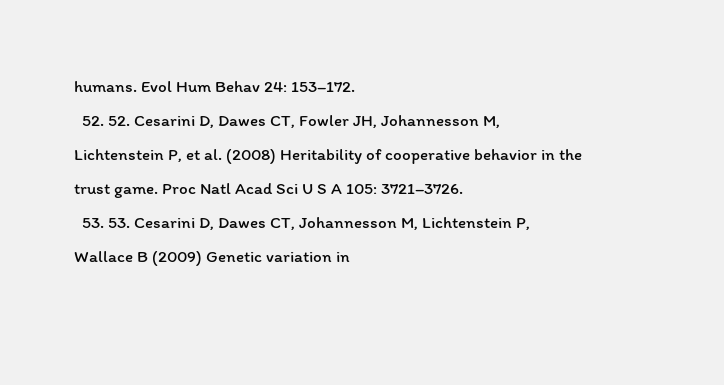humans. Evol Hum Behav 24: 153–172.
  52. 52. Cesarini D, Dawes CT, Fowler JH, Johannesson M, Lichtenstein P, et al. (2008) Heritability of cooperative behavior in the trust game. Proc Natl Acad Sci U S A 105: 3721–3726.
  53. 53. Cesarini D, Dawes CT, Johannesson M, Lichtenstein P, Wallace B (2009) Genetic variation in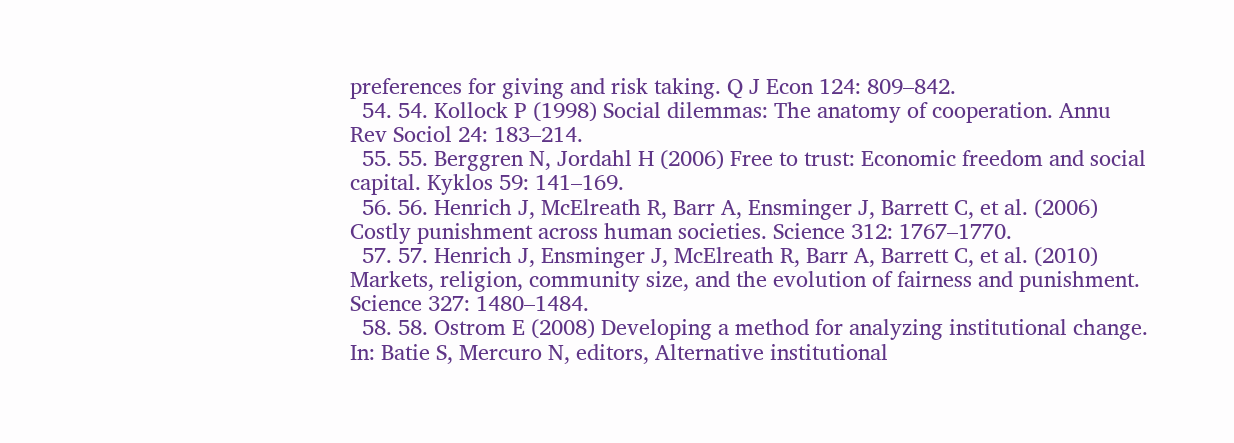preferences for giving and risk taking. Q J Econ 124: 809–842.
  54. 54. Kollock P (1998) Social dilemmas: The anatomy of cooperation. Annu Rev Sociol 24: 183–214.
  55. 55. Berggren N, Jordahl H (2006) Free to trust: Economic freedom and social capital. Kyklos 59: 141–169.
  56. 56. Henrich J, McElreath R, Barr A, Ensminger J, Barrett C, et al. (2006) Costly punishment across human societies. Science 312: 1767–1770.
  57. 57. Henrich J, Ensminger J, McElreath R, Barr A, Barrett C, et al. (2010) Markets, religion, community size, and the evolution of fairness and punishment. Science 327: 1480–1484.
  58. 58. Ostrom E (2008) Developing a method for analyzing institutional change. In: Batie S, Mercuro N, editors, Alternative institutional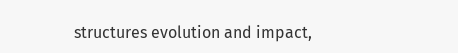structures evolution and impact,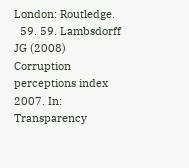London: Routledge.
  59. 59. Lambsdorff JG (2008) Corruption perceptions index 2007. In: Transparency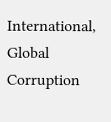International, Global Corruption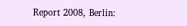Report 2008, Berlin: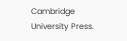Cambridge University Press.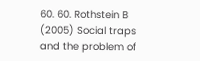60. 60. Rothstein B (2005) Social traps and the problem of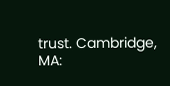trust. Cambridge, MA: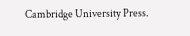Cambridge University Press.